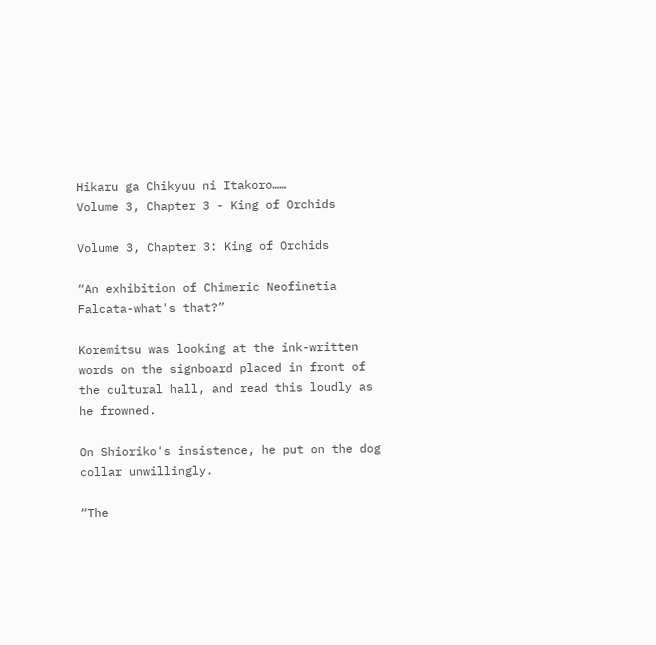Hikaru ga Chikyuu ni Itakoro……
Volume 3, Chapter 3 - King of Orchids

Volume 3, Chapter 3: King of Orchids

“An exhibition of Chimeric Neofinetia Falcata-what's that?”

Koremitsu was looking at the ink-written words on the signboard placed in front of the cultural hall, and read this loudly as he frowned.

On Shioriko's insistence, he put on the dog collar unwillingly.

“The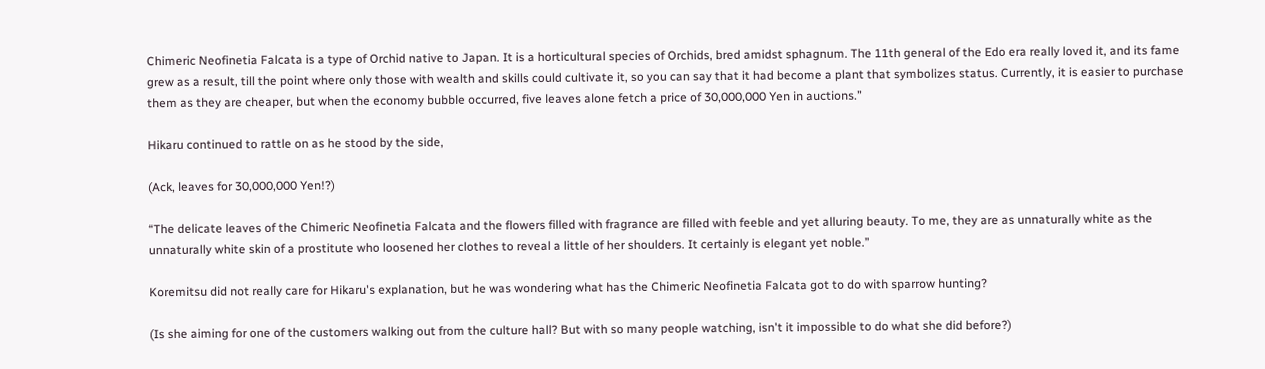Chimeric Neofinetia Falcata is a type of Orchid native to Japan. It is a horticultural species of Orchids, bred amidst sphagnum. The 11th general of the Edo era really loved it, and its fame grew as a result, till the point where only those with wealth and skills could cultivate it, so you can say that it had become a plant that symbolizes status. Currently, it is easier to purchase them as they are cheaper, but when the economy bubble occurred, five leaves alone fetch a price of 30,000,000 Yen in auctions.”

Hikaru continued to rattle on as he stood by the side,

(Ack, leaves for 30,000,000 Yen!?)

“The delicate leaves of the Chimeric Neofinetia Falcata and the flowers filled with fragrance are filled with feeble and yet alluring beauty. To me, they are as unnaturally white as the unnaturally white skin of a prostitute who loosened her clothes to reveal a little of her shoulders. It certainly is elegant yet noble.”

Koremitsu did not really care for Hikaru's explanation, but he was wondering what has the Chimeric Neofinetia Falcata got to do with sparrow hunting?

(Is she aiming for one of the customers walking out from the culture hall? But with so many people watching, isn't it impossible to do what she did before?)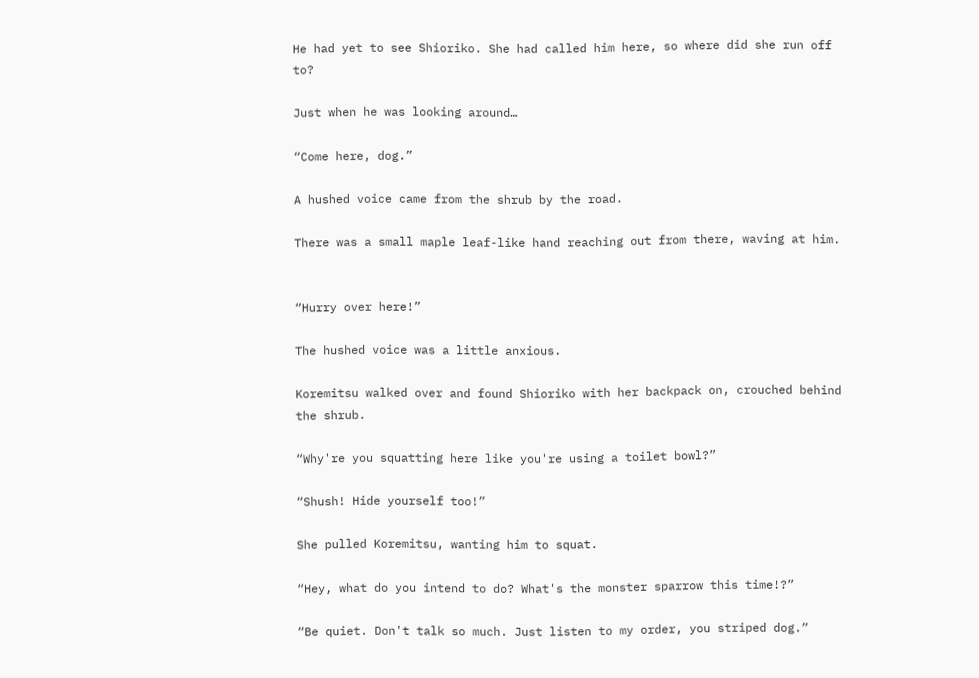He had yet to see Shioriko. She had called him here, so where did she run off to?

Just when he was looking around…

“Come here, dog.”

A hushed voice came from the shrub by the road.

There was a small maple leaf-like hand reaching out from there, waving at him.


“Hurry over here!”

The hushed voice was a little anxious.

Koremitsu walked over and found Shioriko with her backpack on, crouched behind the shrub.

“Why're you squatting here like you're using a toilet bowl?”

“Shush! Hide yourself too!”

She pulled Koremitsu, wanting him to squat.

“Hey, what do you intend to do? What's the monster sparrow this time!?”

“Be quiet. Don't talk so much. Just listen to my order, you striped dog.”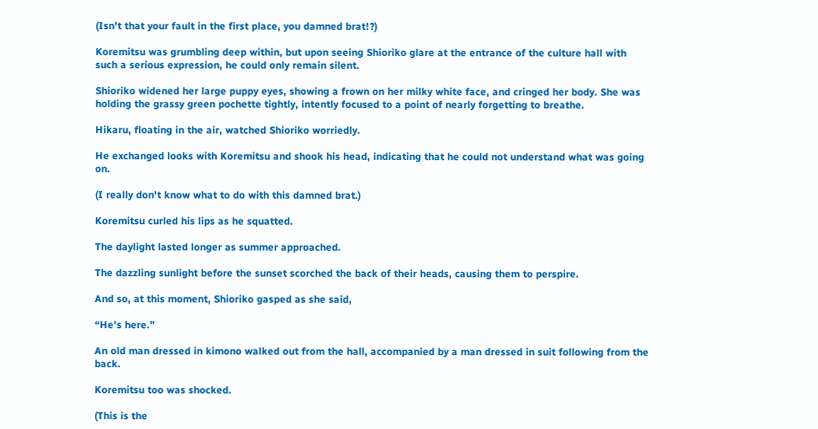(Isn't that your fault in the first place, you damned brat!?)

Koremitsu was grumbling deep within, but upon seeing Shioriko glare at the entrance of the culture hall with such a serious expression, he could only remain silent.

Shioriko widened her large puppy eyes, showing a frown on her milky white face, and cringed her body. She was holding the grassy green pochette tightly, intently focused to a point of nearly forgetting to breathe.

Hikaru, floating in the air, watched Shioriko worriedly.

He exchanged looks with Koremitsu and shook his head, indicating that he could not understand what was going on.

(I really don't know what to do with this damned brat.)

Koremitsu curled his lips as he squatted.

The daylight lasted longer as summer approached.

The dazzling sunlight before the sunset scorched the back of their heads, causing them to perspire.

And so, at this moment, Shioriko gasped as she said,

“He's here.”

An old man dressed in kimono walked out from the hall, accompanied by a man dressed in suit following from the back.

Koremitsu too was shocked.

(This is the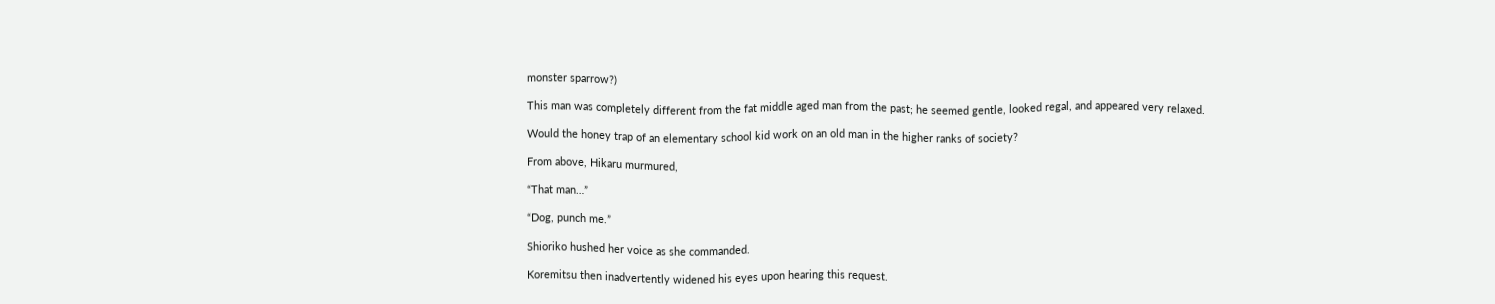monster sparrow?)

This man was completely different from the fat middle aged man from the past; he seemed gentle, looked regal, and appeared very relaxed.

Would the honey trap of an elementary school kid work on an old man in the higher ranks of society?

From above, Hikaru murmured,

“That man…”

“Dog, punch me.”

Shioriko hushed her voice as she commanded.

Koremitsu then inadvertently widened his eyes upon hearing this request.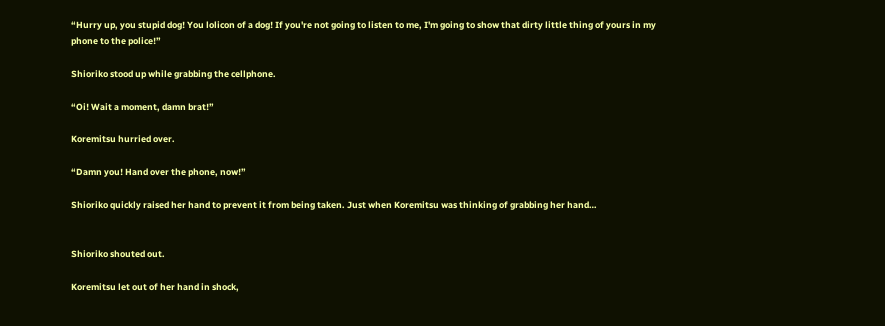“Hurry up, you stupid dog! You lolicon of a dog! If you're not going to listen to me, I'm going to show that dirty little thing of yours in my phone to the police!”

Shioriko stood up while grabbing the cellphone.

“Oi! Wait a moment, damn brat!”

Koremitsu hurried over.

“Damn you! Hand over the phone, now!”

Shioriko quickly raised her hand to prevent it from being taken. Just when Koremitsu was thinking of grabbing her hand…


Shioriko shouted out.

Koremitsu let out of her hand in shock,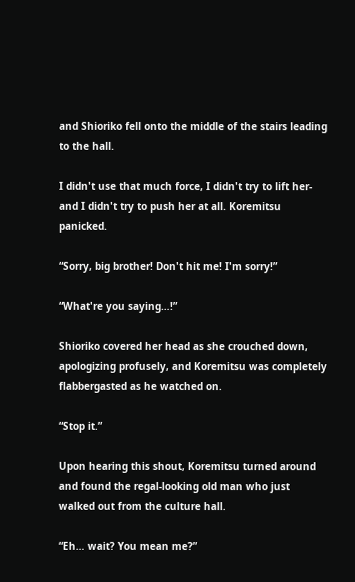and Shioriko fell onto the middle of the stairs leading to the hall.

I didn't use that much force, I didn't try to lift her-and I didn't try to push her at all. Koremitsu panicked.

“Sorry, big brother! Don't hit me! I'm sorry!”

“What're you saying…!”

Shioriko covered her head as she crouched down, apologizing profusely, and Koremitsu was completely flabbergasted as he watched on.

“Stop it.”

Upon hearing this shout, Koremitsu turned around and found the regal-looking old man who just walked out from the culture hall.

“Eh… wait? You mean me?”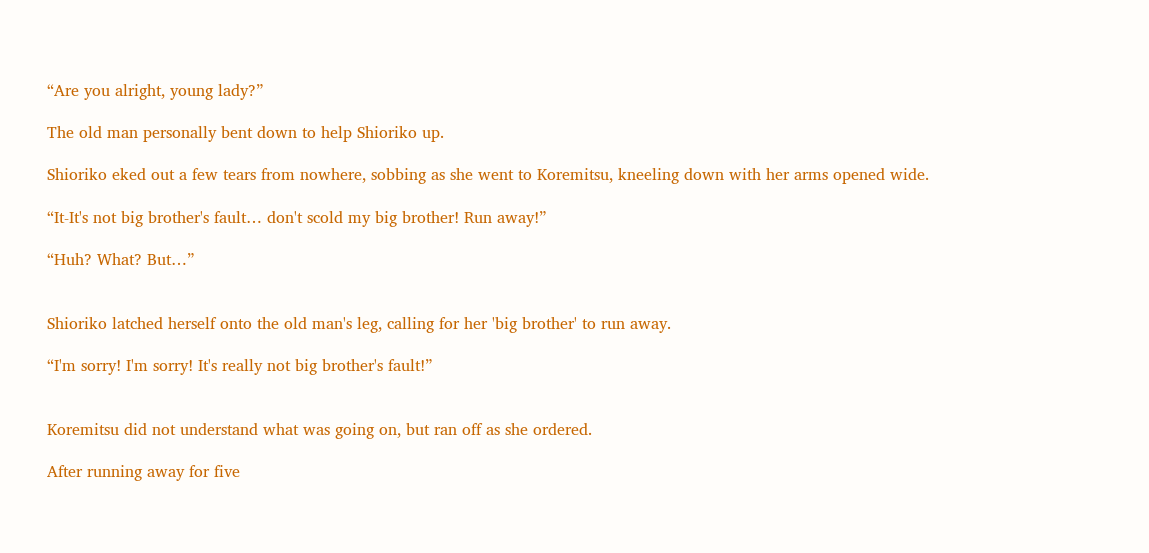“Are you alright, young lady?”

The old man personally bent down to help Shioriko up.

Shioriko eked out a few tears from nowhere, sobbing as she went to Koremitsu, kneeling down with her arms opened wide.

“It-It's not big brother's fault… don't scold my big brother! Run away!”

“Huh? What? But…”


Shioriko latched herself onto the old man's leg, calling for her 'big brother' to run away.

“I'm sorry! I'm sorry! It's really not big brother's fault!”


Koremitsu did not understand what was going on, but ran off as she ordered.

After running away for five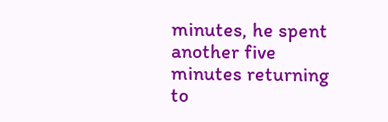minutes, he spent another five minutes returning to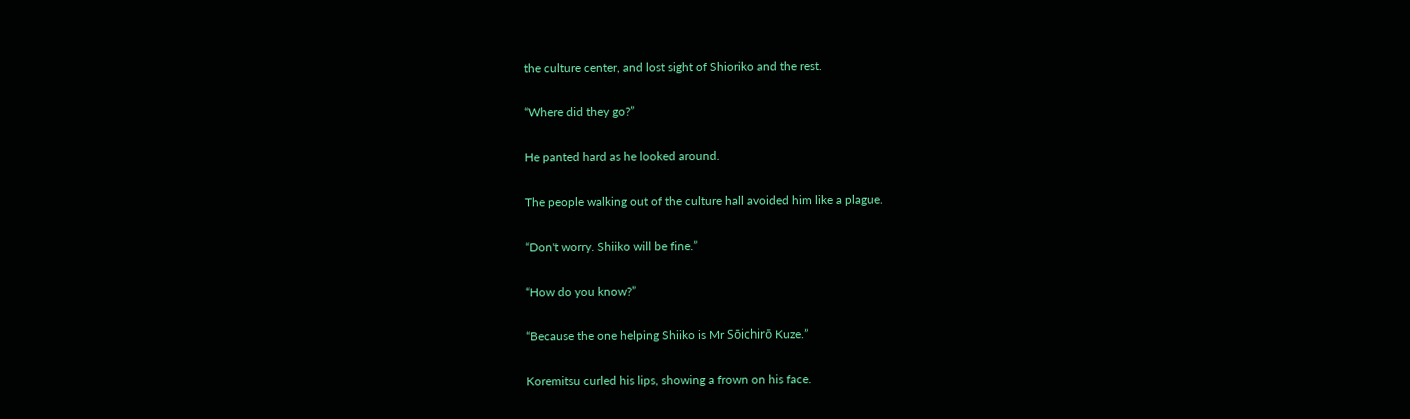the culture center, and lost sight of Shioriko and the rest.

“Where did they go?”

He panted hard as he looked around.

The people walking out of the culture hall avoided him like a plague.

“Don't worry. Shiiko will be fine.”

“How do you know?”

“Because the one helping Shiiko is Mr Sōichirō Kuze.”

Koremitsu curled his lips, showing a frown on his face.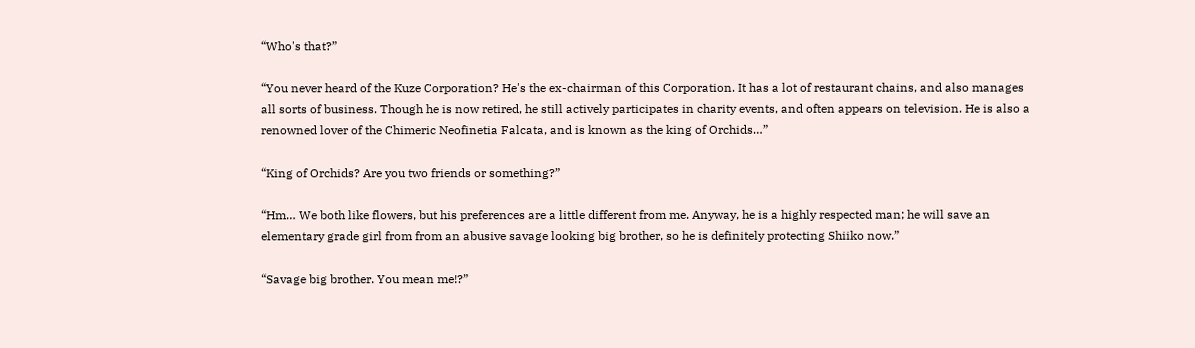“Who's that?”

“You never heard of the Kuze Corporation? He's the ex-chairman of this Corporation. It has a lot of restaurant chains, and also manages all sorts of business. Though he is now retired, he still actively participates in charity events, and often appears on television. He is also a renowned lover of the Chimeric Neofinetia Falcata, and is known as the king of Orchids…”

“King of Orchids? Are you two friends or something?”

“Hm… We both like flowers, but his preferences are a little different from me. Anyway, he is a highly respected man; he will save an elementary grade girl from from an abusive savage looking big brother, so he is definitely protecting Shiiko now.”

“Savage big brother. You mean me!?”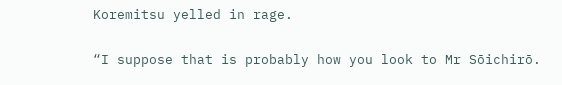Koremitsu yelled in rage.

“I suppose that is probably how you look to Mr Sōichirō.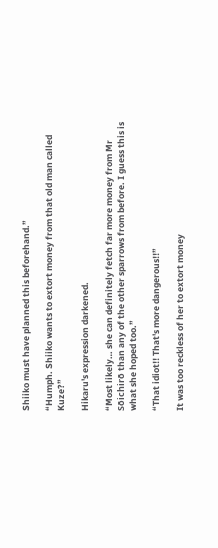Shiiko must have planned this beforehand.”

“Humph. Shiiko wants to extort money from that old man called Kuze?”

Hikaru's expression darkened.

“Most likely… she can definitely fetch far more money from Mr Sōichirō than any of the other sparrows from before. I guess this is what she hoped too.”

“That idiot!! That's more dangerous!!”

It was too reckless of her to extort money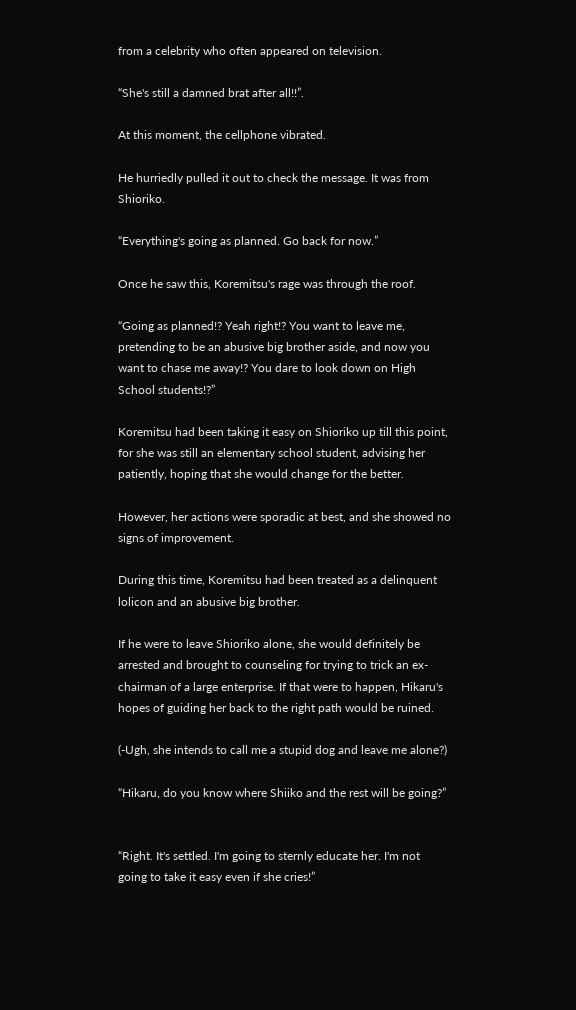from a celebrity who often appeared on television.

“She's still a damned brat after all!!”.

At this moment, the cellphone vibrated.

He hurriedly pulled it out to check the message. It was from Shioriko.

“Everything's going as planned. Go back for now.”

Once he saw this, Koremitsu's rage was through the roof.

“Going as planned!? Yeah right!? You want to leave me, pretending to be an abusive big brother aside, and now you want to chase me away!? You dare to look down on High School students!?”

Koremitsu had been taking it easy on Shioriko up till this point, for she was still an elementary school student, advising her patiently, hoping that she would change for the better.

However, her actions were sporadic at best, and she showed no signs of improvement.

During this time, Koremitsu had been treated as a delinquent lolicon and an abusive big brother.

If he were to leave Shioriko alone, she would definitely be arrested and brought to counseling for trying to trick an ex-chairman of a large enterprise. If that were to happen, Hikaru's hopes of guiding her back to the right path would be ruined.

(-Ugh, she intends to call me a stupid dog and leave me alone?)

“Hikaru, do you know where Shiiko and the rest will be going?”


“Right. It's settled. I'm going to sternly educate her. I'm not going to take it easy even if she cries!”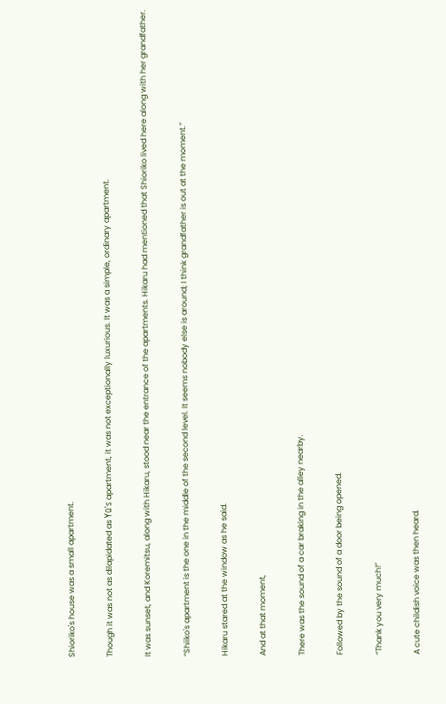Shioriko's house was a small apartment.

Though it was not as dilapidated as Yū's apartment, it was not exceptionally luxurious. It was a simple, ordinary apartment.

It was sunset, and Koremitsu, along with Hikaru, stood near the entrance of the apartments. Hikaru had mentioned that Shioriko lived here along with her grandfather.

“Shiiko's apartment is the one in the middle of the second level. It seems nobody else is around; I think grandfather is out at the moment.”

Hikaru stared at the window as he said.

And at that moment,

There was the sound of a car braking in the alley nearby.

Followed by the sound of a door being opened.

“Thank you very much!”

A cute childish voice was then heard.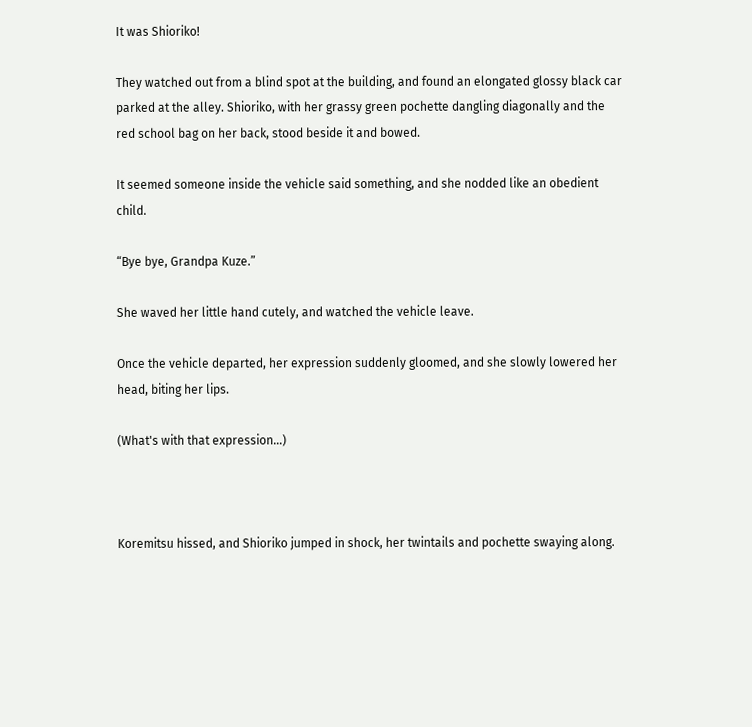It was Shioriko!

They watched out from a blind spot at the building, and found an elongated glossy black car parked at the alley. Shioriko, with her grassy green pochette dangling diagonally and the red school bag on her back, stood beside it and bowed.

It seemed someone inside the vehicle said something, and she nodded like an obedient child.

“Bye bye, Grandpa Kuze.”

She waved her little hand cutely, and watched the vehicle leave.

Once the vehicle departed, her expression suddenly gloomed, and she slowly lowered her head, biting her lips.

(What's with that expression…)



Koremitsu hissed, and Shioriko jumped in shock, her twintails and pochette swaying along.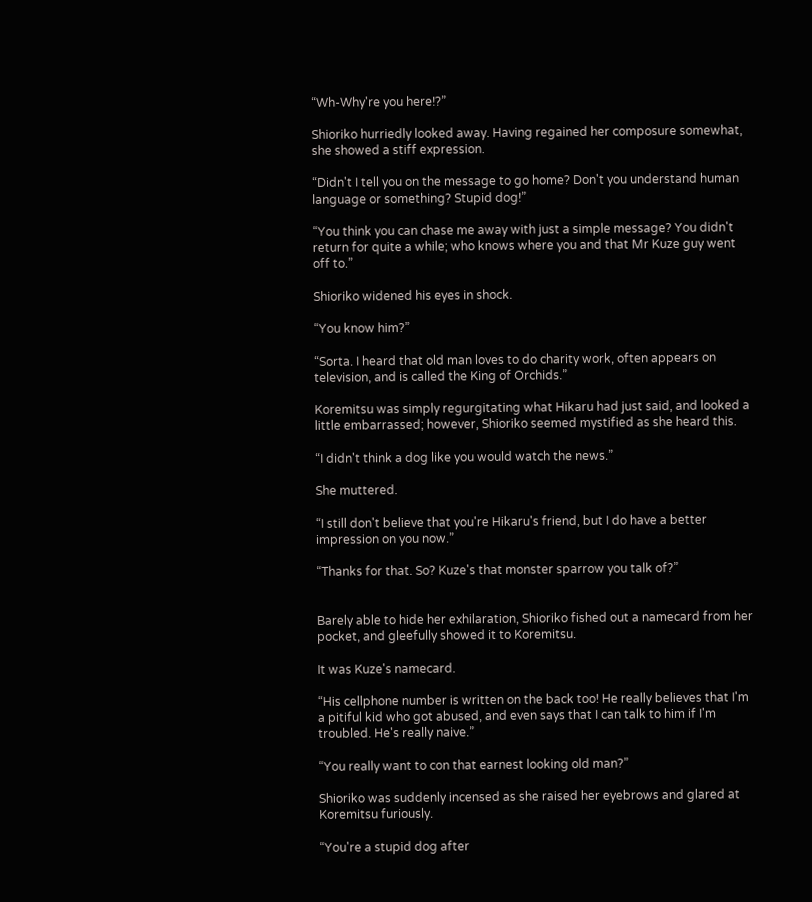“Wh-Why're you here!?”

Shioriko hurriedly looked away. Having regained her composure somewhat, she showed a stiff expression.

“Didn't I tell you on the message to go home? Don't you understand human language or something? Stupid dog!”

“You think you can chase me away with just a simple message? You didn't return for quite a while; who knows where you and that Mr Kuze guy went off to.”

Shioriko widened his eyes in shock.

“You know him?”

“Sorta. I heard that old man loves to do charity work, often appears on television, and is called the King of Orchids.”

Koremitsu was simply regurgitating what Hikaru had just said, and looked a little embarrassed; however, Shioriko seemed mystified as she heard this.

“I didn't think a dog like you would watch the news.”

She muttered.

“I still don't believe that you're Hikaru's friend, but I do have a better impression on you now.”

“Thanks for that. So? Kuze's that monster sparrow you talk of?”


Barely able to hide her exhilaration, Shioriko fished out a namecard from her pocket, and gleefully showed it to Koremitsu.

It was Kuze's namecard.

“His cellphone number is written on the back too! He really believes that I'm a pitiful kid who got abused, and even says that I can talk to him if I'm troubled. He's really naive.”

“You really want to con that earnest looking old man?”

Shioriko was suddenly incensed as she raised her eyebrows and glared at Koremitsu furiously.

“You're a stupid dog after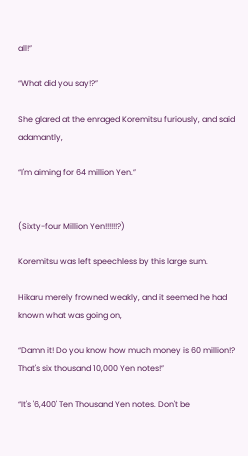all!”

“What did you say!?”

She glared at the enraged Koremitsu furiously, and said adamantly,

“I'm aiming for 64 million Yen.”


(Sixty-four Million Yen!!!!!!?)

Koremitsu was left speechless by this large sum.

Hikaru merely frowned weakly, and it seemed he had known what was going on,

“Damn it! Do you know how much money is 60 million!? That's six thousand 10,000 Yen notes!”

“It's '6,400' Ten Thousand Yen notes. Don't be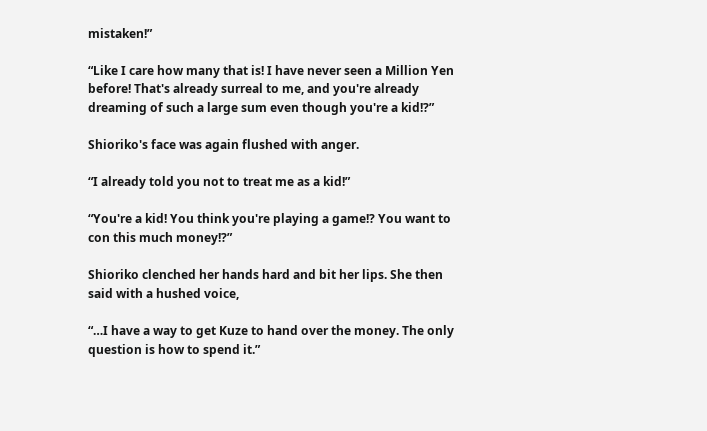mistaken!”

“Like I care how many that is! I have never seen a Million Yen before! That's already surreal to me, and you're already dreaming of such a large sum even though you're a kid!?”

Shioriko's face was again flushed with anger.

“I already told you not to treat me as a kid!”

“You're a kid! You think you're playing a game!? You want to con this much money!?”

Shioriko clenched her hands hard and bit her lips. She then said with a hushed voice,

“…I have a way to get Kuze to hand over the money. The only question is how to spend it.”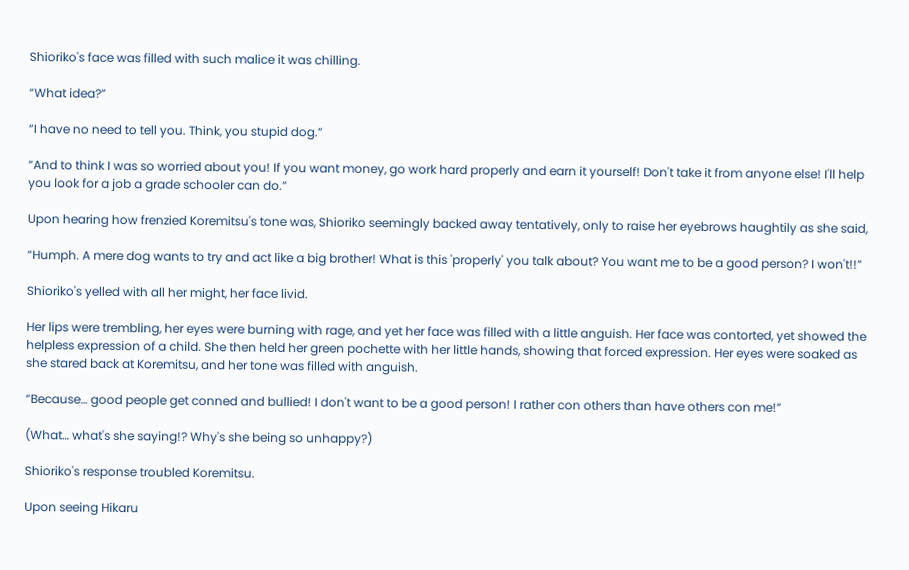Shioriko's face was filled with such malice it was chilling.

“What idea?”

“I have no need to tell you. Think, you stupid dog.”

“And to think I was so worried about you! If you want money, go work hard properly and earn it yourself! Don't take it from anyone else! I'll help you look for a job a grade schooler can do.”

Upon hearing how frenzied Koremitsu's tone was, Shioriko seemingly backed away tentatively, only to raise her eyebrows haughtily as she said,

“Humph. A mere dog wants to try and act like a big brother! What is this 'properly' you talk about? You want me to be a good person? I won't!!”

Shioriko's yelled with all her might, her face livid.

Her lips were trembling, her eyes were burning with rage, and yet her face was filled with a little anguish. Her face was contorted, yet showed the helpless expression of a child. She then held her green pochette with her little hands, showing that forced expression. Her eyes were soaked as she stared back at Koremitsu, and her tone was filled with anguish.

“Because… good people get conned and bullied! I don't want to be a good person! I rather con others than have others con me!”

(What… what's she saying!? Why's she being so unhappy?)

Shioriko's response troubled Koremitsu.

Upon seeing Hikaru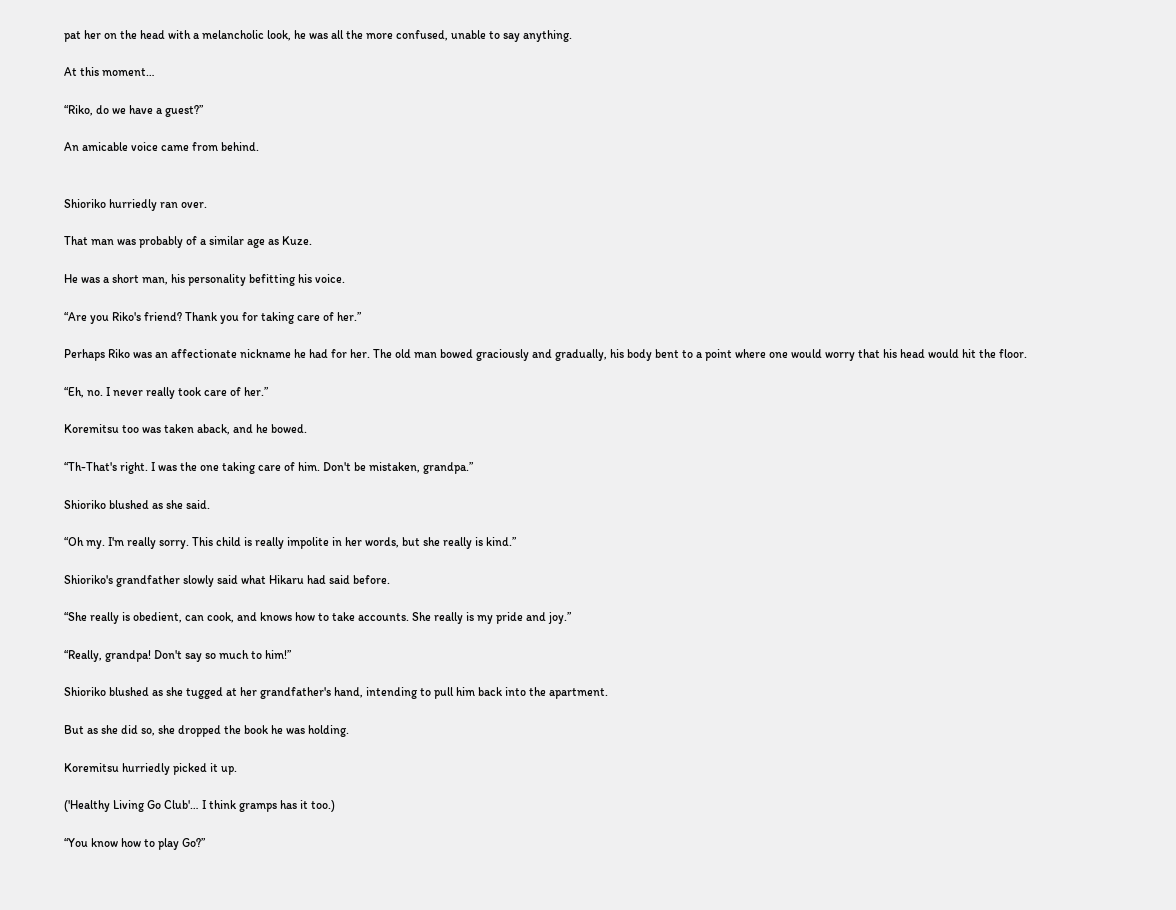pat her on the head with a melancholic look, he was all the more confused, unable to say anything.

At this moment…

“Riko, do we have a guest?”

An amicable voice came from behind.


Shioriko hurriedly ran over.

That man was probably of a similar age as Kuze.

He was a short man, his personality befitting his voice.

“Are you Riko's friend? Thank you for taking care of her.”

Perhaps Riko was an affectionate nickname he had for her. The old man bowed graciously and gradually, his body bent to a point where one would worry that his head would hit the floor.

“Eh, no. I never really took care of her.”

Koremitsu too was taken aback, and he bowed.

“Th-That's right. I was the one taking care of him. Don't be mistaken, grandpa.”

Shioriko blushed as she said.

“Oh my. I'm really sorry. This child is really impolite in her words, but she really is kind.”

Shioriko's grandfather slowly said what Hikaru had said before.

“She really is obedient, can cook, and knows how to take accounts. She really is my pride and joy.”

“Really, grandpa! Don't say so much to him!”

Shioriko blushed as she tugged at her grandfather's hand, intending to pull him back into the apartment.

But as she did so, she dropped the book he was holding.

Koremitsu hurriedly picked it up.

('Healthy Living Go Club'… I think gramps has it too.)

“You know how to play Go?”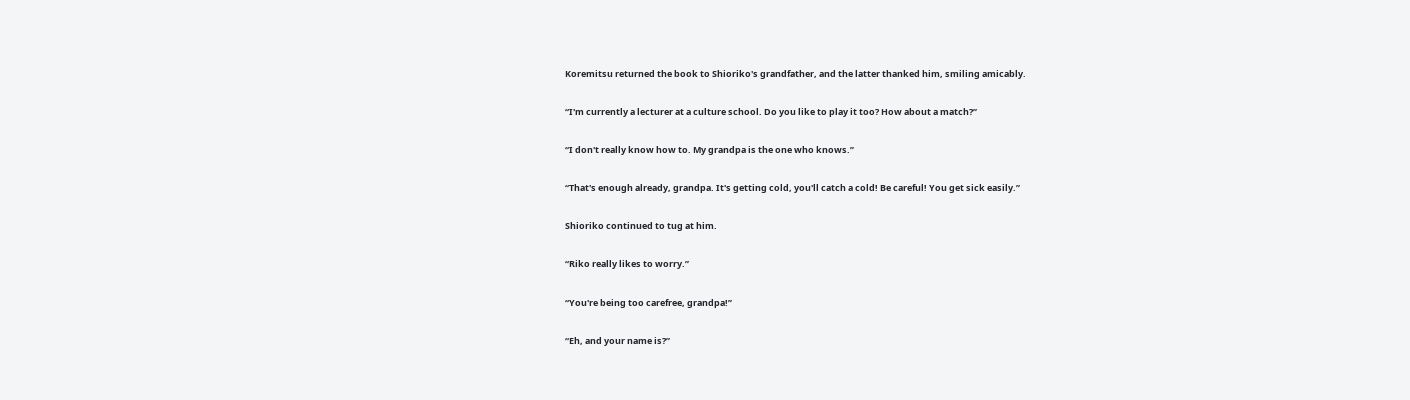Koremitsu returned the book to Shioriko's grandfather, and the latter thanked him, smiling amicably.

“I'm currently a lecturer at a culture school. Do you like to play it too? How about a match?”

“I don't really know how to. My grandpa is the one who knows.”

“That's enough already, grandpa. It's getting cold, you'll catch a cold! Be careful! You get sick easily.”

Shioriko continued to tug at him.

“Riko really likes to worry.”

“You're being too carefree, grandpa!”

“Eh, and your name is?”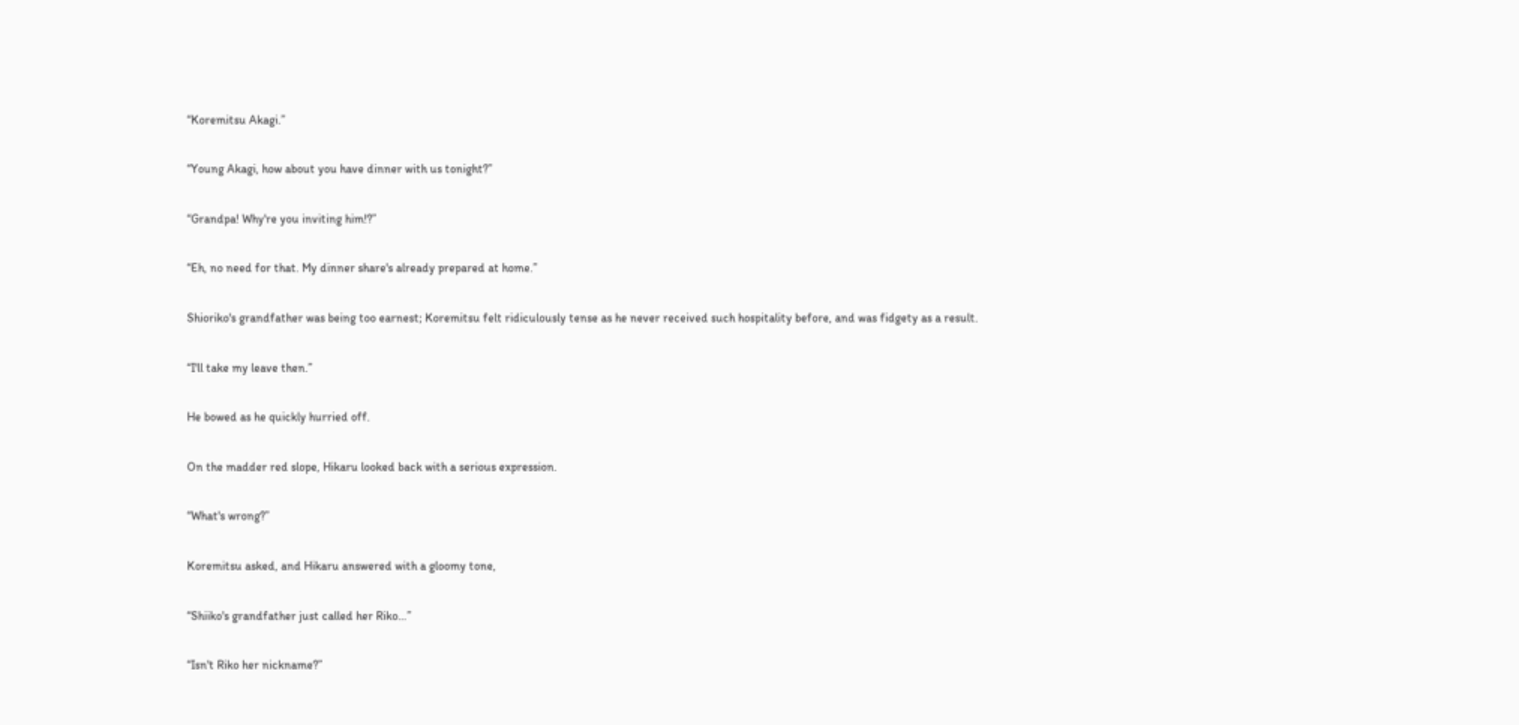“Koremitsu Akagi.”

“Young Akagi, how about you have dinner with us tonight?”

“Grandpa! Why're you inviting him!?”

“Eh, no need for that. My dinner share's already prepared at home.”

Shioriko's grandfather was being too earnest; Koremitsu felt ridiculously tense as he never received such hospitality before, and was fidgety as a result.

“I'll take my leave then.”

He bowed as he quickly hurried off.

On the madder red slope, Hikaru looked back with a serious expression.

“What's wrong?”

Koremitsu asked, and Hikaru answered with a gloomy tone,

“Shiiko's grandfather just called her Riko…”

“Isn't Riko her nickname?”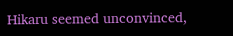Hikaru seemed unconvinced,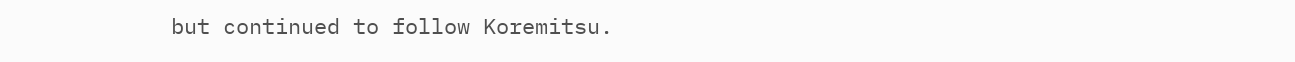but continued to follow Koremitsu.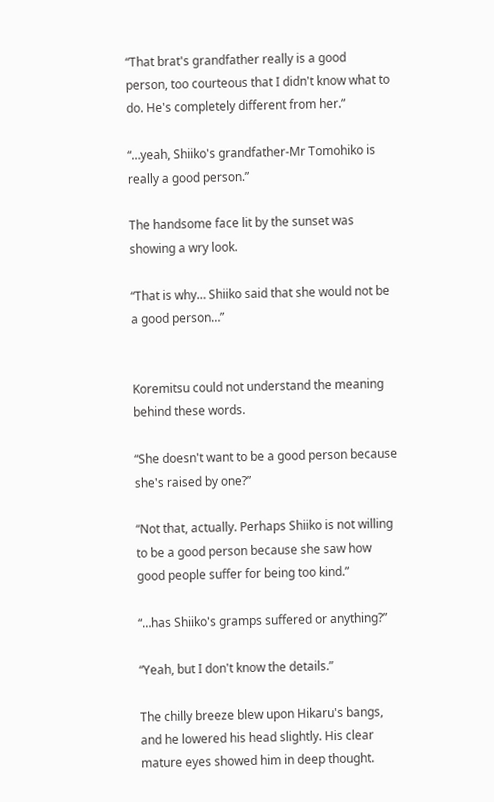“That brat's grandfather really is a good person, too courteous that I didn't know what to do. He's completely different from her.”

“…yeah, Shiiko's grandfather-Mr Tomohiko is really a good person.”

The handsome face lit by the sunset was showing a wry look.

“That is why… Shiiko said that she would not be a good person…”


Koremitsu could not understand the meaning behind these words.

“She doesn't want to be a good person because she's raised by one?”

“Not that, actually. Perhaps Shiiko is not willing to be a good person because she saw how good people suffer for being too kind.”

“…has Shiiko's gramps suffered or anything?”

“Yeah, but I don't know the details.”

The chilly breeze blew upon Hikaru's bangs, and he lowered his head slightly. His clear mature eyes showed him in deep thought.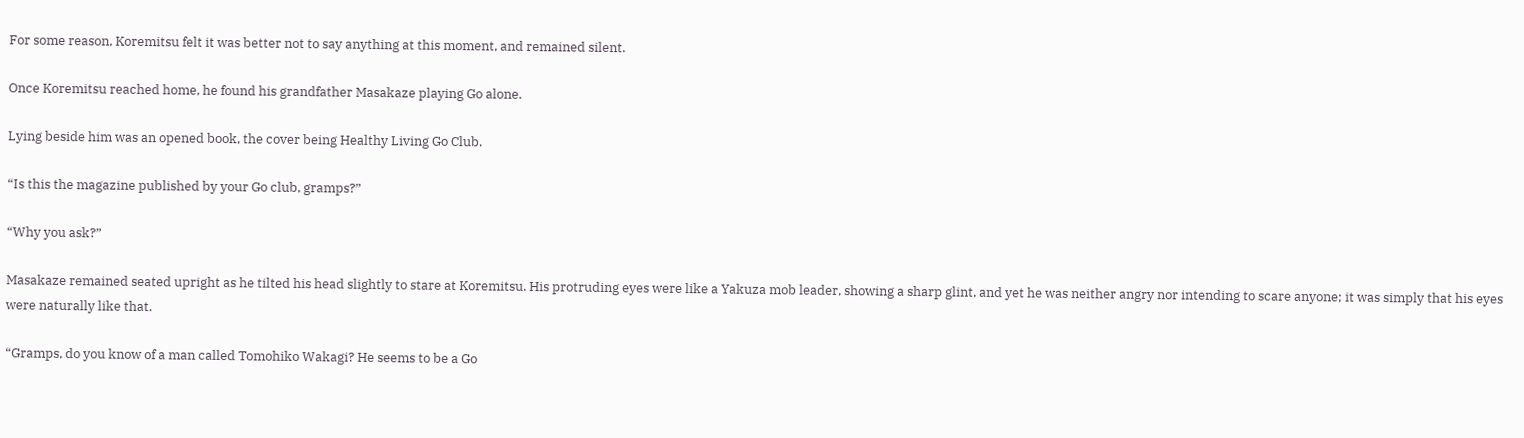For some reason, Koremitsu felt it was better not to say anything at this moment, and remained silent.

Once Koremitsu reached home, he found his grandfather Masakaze playing Go alone.

Lying beside him was an opened book, the cover being Healthy Living Go Club.

“Is this the magazine published by your Go club, gramps?”

“Why you ask?”

Masakaze remained seated upright as he tilted his head slightly to stare at Koremitsu. His protruding eyes were like a Yakuza mob leader, showing a sharp glint, and yet he was neither angry nor intending to scare anyone; it was simply that his eyes were naturally like that.

“Gramps, do you know of a man called Tomohiko Wakagi? He seems to be a Go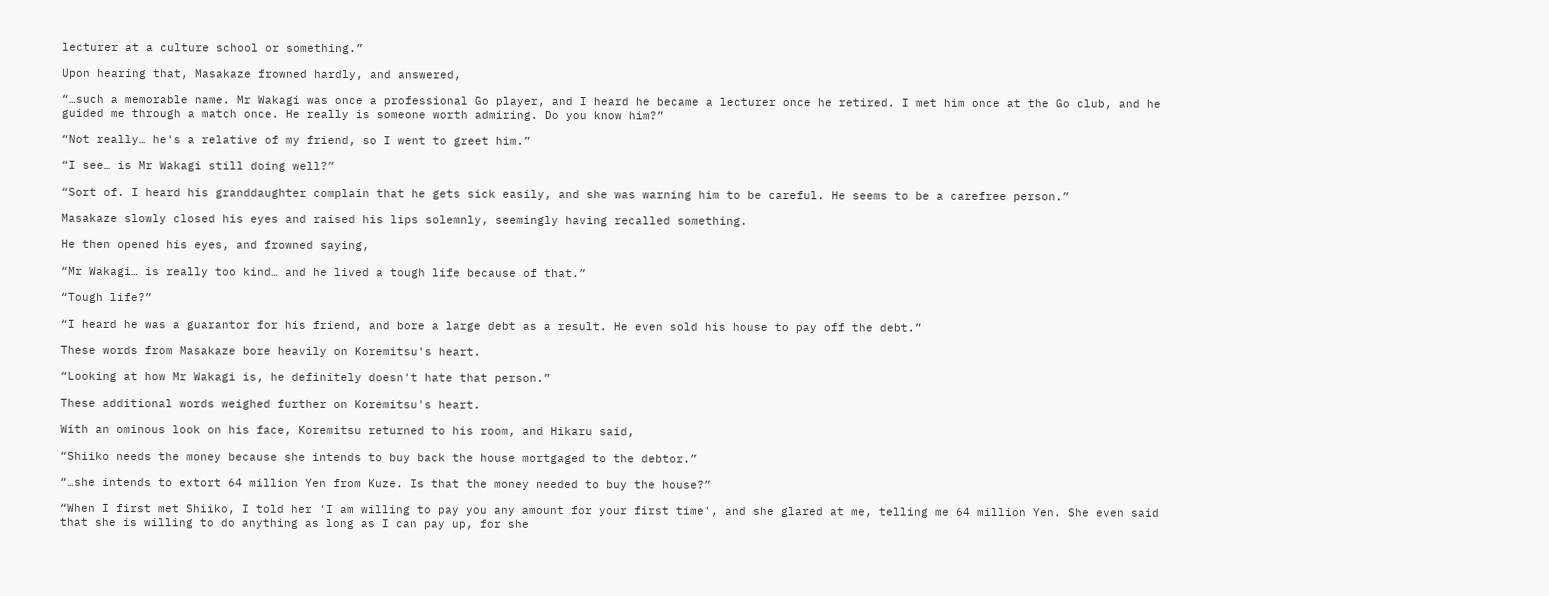lecturer at a culture school or something.”

Upon hearing that, Masakaze frowned hardly, and answered,

“…such a memorable name. Mr Wakagi was once a professional Go player, and I heard he became a lecturer once he retired. I met him once at the Go club, and he guided me through a match once. He really is someone worth admiring. Do you know him?”

“Not really… he's a relative of my friend, so I went to greet him.”

“I see… is Mr Wakagi still doing well?”

“Sort of. I heard his granddaughter complain that he gets sick easily, and she was warning him to be careful. He seems to be a carefree person.”

Masakaze slowly closed his eyes and raised his lips solemnly, seemingly having recalled something.

He then opened his eyes, and frowned saying,

“Mr Wakagi… is really too kind… and he lived a tough life because of that.”

“Tough life?”

“I heard he was a guarantor for his friend, and bore a large debt as a result. He even sold his house to pay off the debt.”

These words from Masakaze bore heavily on Koremitsu's heart.

“Looking at how Mr Wakagi is, he definitely doesn't hate that person.”

These additional words weighed further on Koremitsu's heart.

With an ominous look on his face, Koremitsu returned to his room, and Hikaru said,

“Shiiko needs the money because she intends to buy back the house mortgaged to the debtor.”

“…she intends to extort 64 million Yen from Kuze. Is that the money needed to buy the house?”

“When I first met Shiiko, I told her 'I am willing to pay you any amount for your first time', and she glared at me, telling me 64 million Yen. She even said that she is willing to do anything as long as I can pay up, for she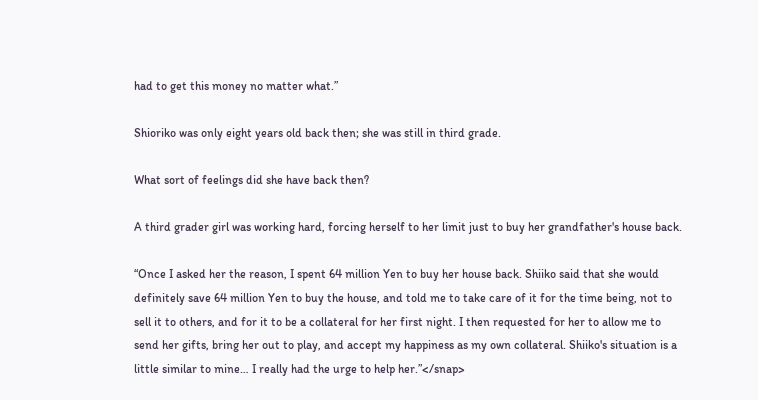had to get this money no matter what.”

Shioriko was only eight years old back then; she was still in third grade.

What sort of feelings did she have back then?

A third grader girl was working hard, forcing herself to her limit just to buy her grandfather's house back.

“Once I asked her the reason, I spent 64 million Yen to buy her house back. Shiiko said that she would definitely save 64 million Yen to buy the house, and told me to take care of it for the time being, not to sell it to others, and for it to be a collateral for her first night. I then requested for her to allow me to send her gifts, bring her out to play, and accept my happiness as my own collateral. Shiiko's situation is a little similar to mine… I really had the urge to help her.”</snap>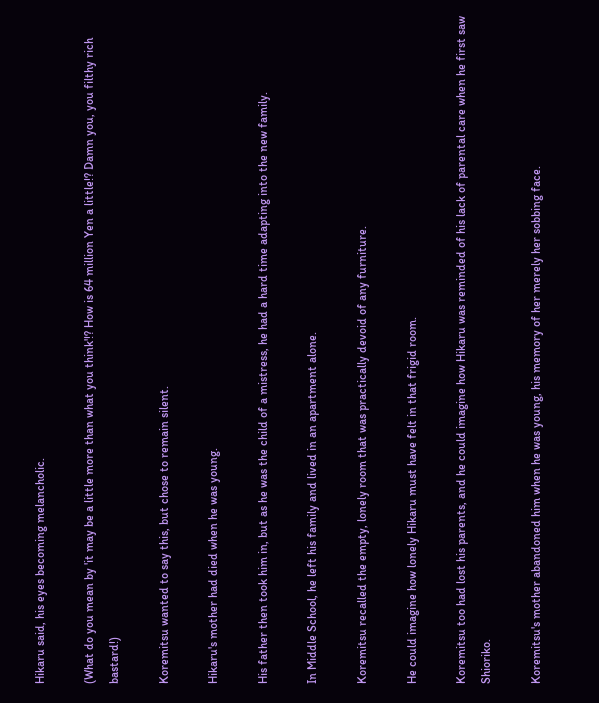Hikaru said, his eyes becoming melancholic.

(What do you mean by 'it may be a little more than what you think'!? How is 64 million Yen a little!? Damn you, you filthy rich bastard!)

Koremitsu wanted to say this, but chose to remain silent.

Hikaru's mother had died when he was young.

His father then took him in, but as he was the child of a mistress, he had a hard time adapting into the new family.

In Middle School, he left his family and lived in an apartment alone.

Koremitsu recalled the empty, lonely room that was practically devoid of any furniture.

He could imagine how lonely Hikaru must have felt in that frigid room.

Koremitsu too had lost his parents, and he could imagine how Hikaru was reminded of his lack of parental care when he first saw Shioriko.

Koremitsu's mother abandoned him when he was young, his memory of her merely her sobbing face.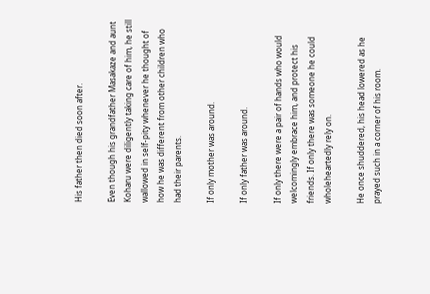His father then died soon after.

Even though his grandfather Masakaze and aunt Koharu were diligently taking care of him, he still wallowed in self-pity whenever he thought of how he was different from other children who had their parents.

If only mother was around.

If only father was around.

If only there were a pair of hands who would welcomingly embrace him, and protect his friends. If only there was someone he could wholeheartedly rely on.

He once shuddered, his head lowered as he prayed such in a corner of his room.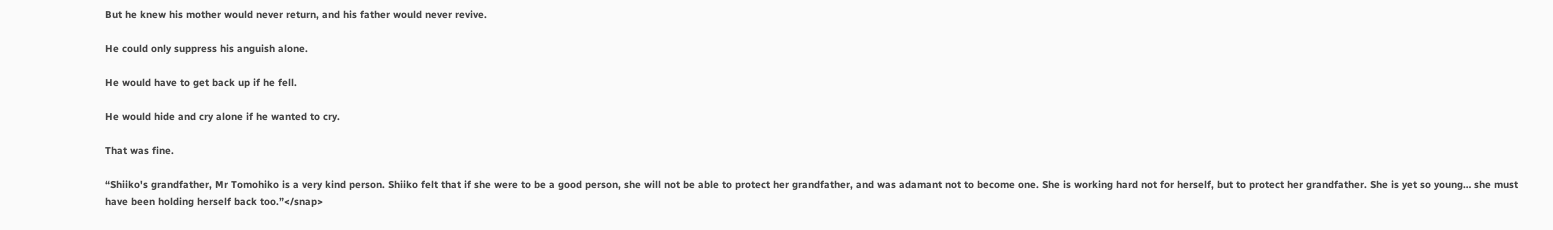But he knew his mother would never return, and his father would never revive.

He could only suppress his anguish alone.

He would have to get back up if he fell.

He would hide and cry alone if he wanted to cry.

That was fine.

“Shiiko's grandfather, Mr Tomohiko is a very kind person. Shiiko felt that if she were to be a good person, she will not be able to protect her grandfather, and was adamant not to become one. She is working hard not for herself, but to protect her grandfather. She is yet so young… she must have been holding herself back too.”</snap>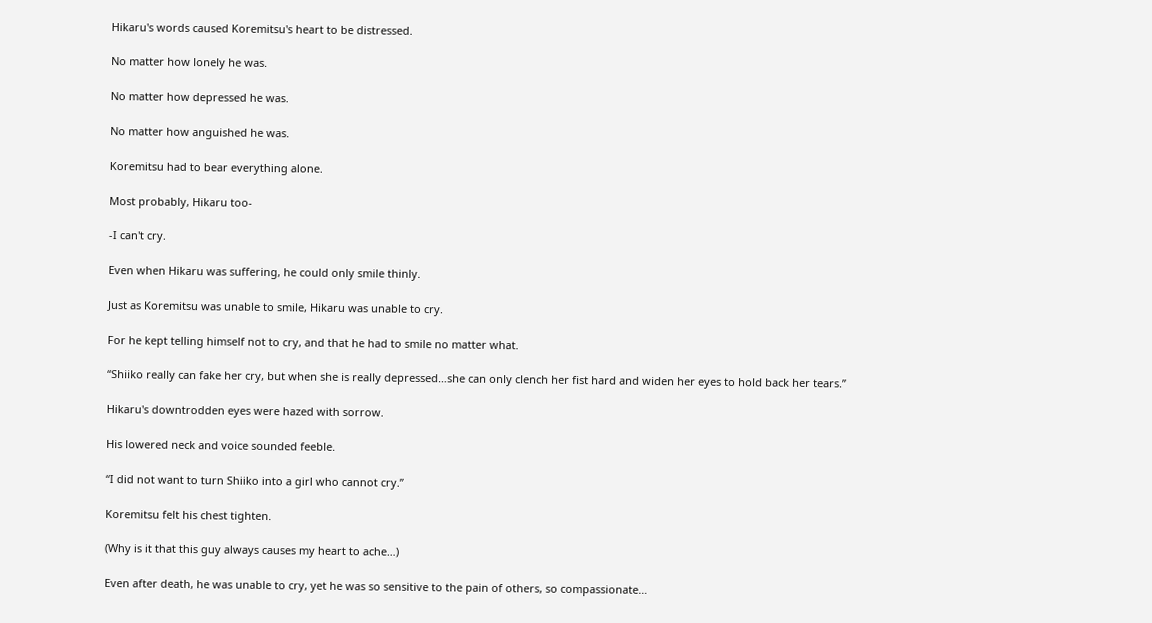Hikaru's words caused Koremitsu's heart to be distressed.

No matter how lonely he was.

No matter how depressed he was.

No matter how anguished he was.

Koremitsu had to bear everything alone.

Most probably, Hikaru too-

-I can't cry.

Even when Hikaru was suffering, he could only smile thinly.

Just as Koremitsu was unable to smile, Hikaru was unable to cry.

For he kept telling himself not to cry, and that he had to smile no matter what.

“Shiiko really can fake her cry, but when she is really depressed…she can only clench her fist hard and widen her eyes to hold back her tears.”

Hikaru's downtrodden eyes were hazed with sorrow.

His lowered neck and voice sounded feeble.

“I did not want to turn Shiiko into a girl who cannot cry.”

Koremitsu felt his chest tighten.

(Why is it that this guy always causes my heart to ache…)

Even after death, he was unable to cry, yet he was so sensitive to the pain of others, so compassionate…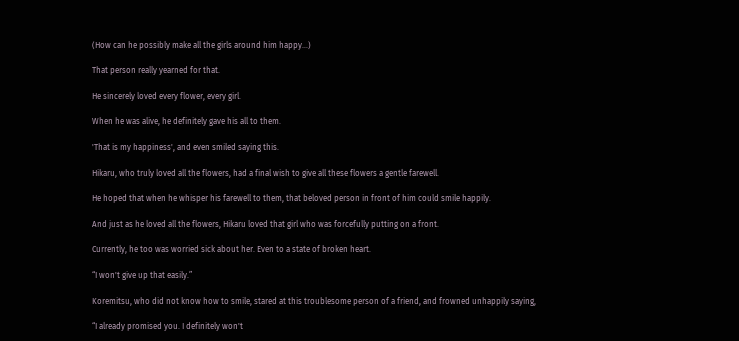(How can he possibly make all the girls around him happy…)

That person really yearned for that.

He sincerely loved every flower, every girl.

When he was alive, he definitely gave his all to them.

'That is my happiness', and even smiled saying this.

Hikaru, who truly loved all the flowers, had a final wish to give all these flowers a gentle farewell.

He hoped that when he whisper his farewell to them, that beloved person in front of him could smile happily.

And just as he loved all the flowers, Hikaru loved that girl who was forcefully putting on a front.

Currently, he too was worried sick about her. Even to a state of broken heart.

“I won't give up that easily.”

Koremitsu, who did not know how to smile, stared at this troublesome person of a friend, and frowned unhappily saying,

“I already promised you. I definitely won't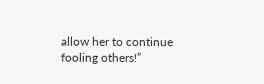allow her to continue fooling others!”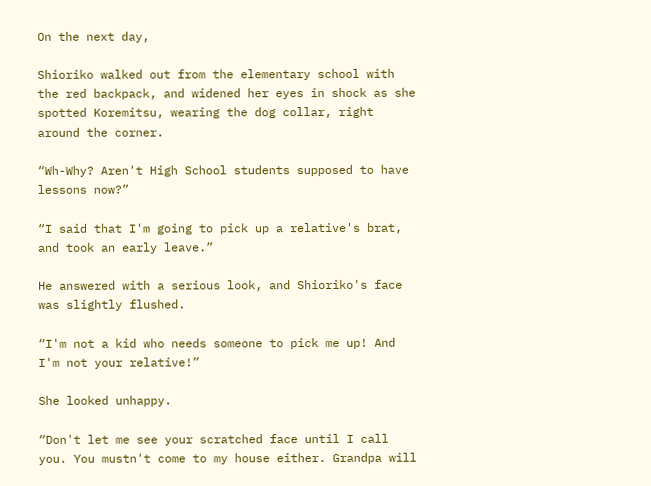On the next day,

Shioriko walked out from the elementary school with the red backpack, and widened her eyes in shock as she spotted Koremitsu, wearing the dog collar, right around the corner.

“Wh-Why? Aren't High School students supposed to have lessons now?”

“I said that I'm going to pick up a relative's brat, and took an early leave.”

He answered with a serious look, and Shioriko's face was slightly flushed.

“I'm not a kid who needs someone to pick me up! And I'm not your relative!”

She looked unhappy.

“Don't let me see your scratched face until I call you. You mustn't come to my house either. Grandpa will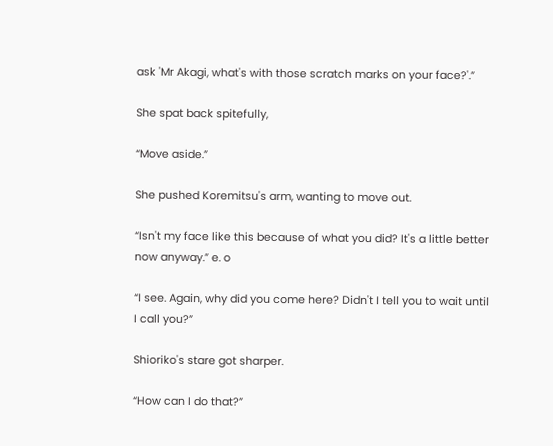ask 'Mr Akagi, what's with those scratch marks on your face?'.”

She spat back spitefully,

“Move aside.”

She pushed Koremitsu's arm, wanting to move out.

“Isn't my face like this because of what you did? It's a little better now anyway.” e. o

“I see. Again, why did you come here? Didn't I tell you to wait until I call you?”

Shioriko's stare got sharper.

“How can I do that?”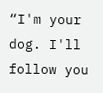“I'm your dog. I'll follow you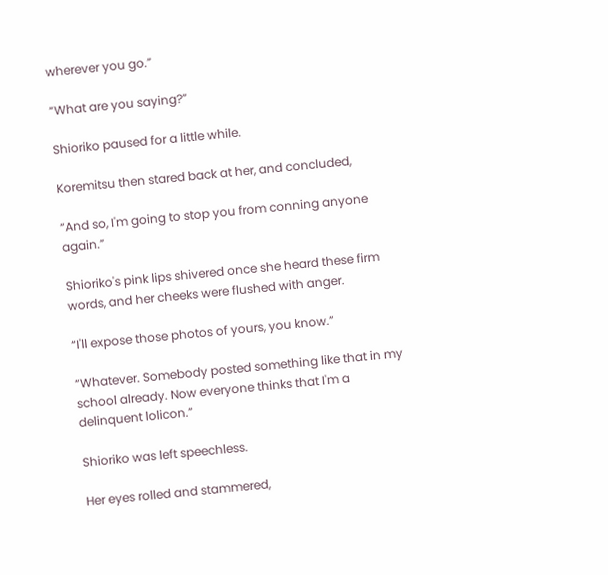wherever you go.”

“What are you saying?”

Shioriko paused for a little while.

Koremitsu then stared back at her, and concluded,

“And so, I'm going to stop you from conning anyone again.”

Shioriko's pink lips shivered once she heard these firm words, and her cheeks were flushed with anger.

“I'll expose those photos of yours, you know.”

“Whatever. Somebody posted something like that in my school already. Now everyone thinks that I'm a delinquent lolicon.”

Shioriko was left speechless.

Her eyes rolled and stammered,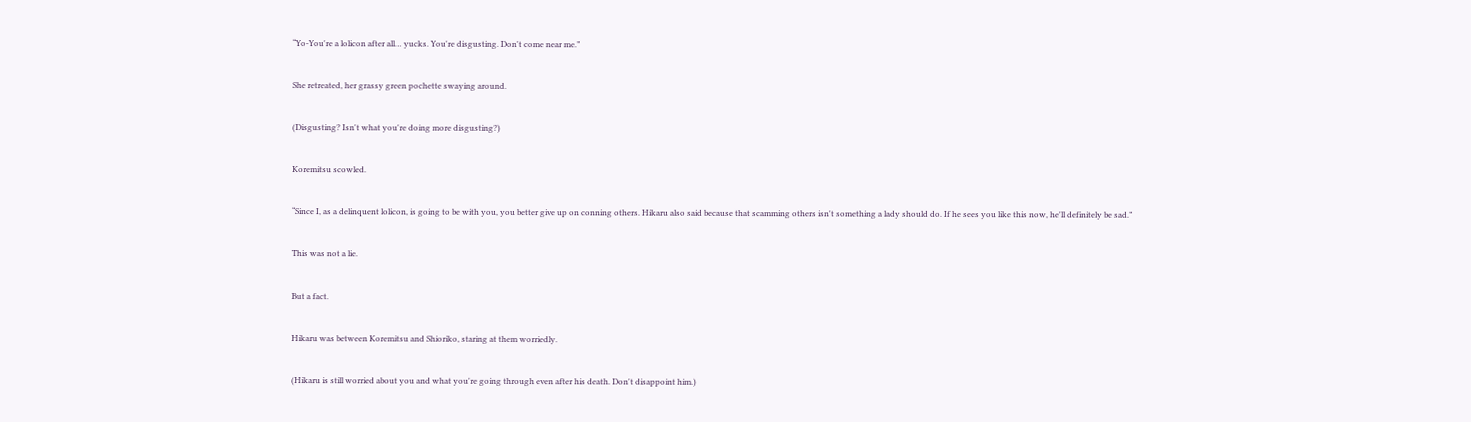“Yo-You're a lolicon after all… yucks. You're disgusting. Don't come near me.”

She retreated, her grassy green pochette swaying around.

(Disgusting? Isn't what you're doing more disgusting?)

Koremitsu scowled.

“Since I, as a delinquent lolicon, is going to be with you, you better give up on conning others. Hikaru also said because that scamming others isn't something a lady should do. If he sees you like this now, he'll definitely be sad.”

This was not a lie.

But a fact.

Hikaru was between Koremitsu and Shioriko, staring at them worriedly.

(Hikaru is still worried about you and what you're going through even after his death. Don't disappoint him.)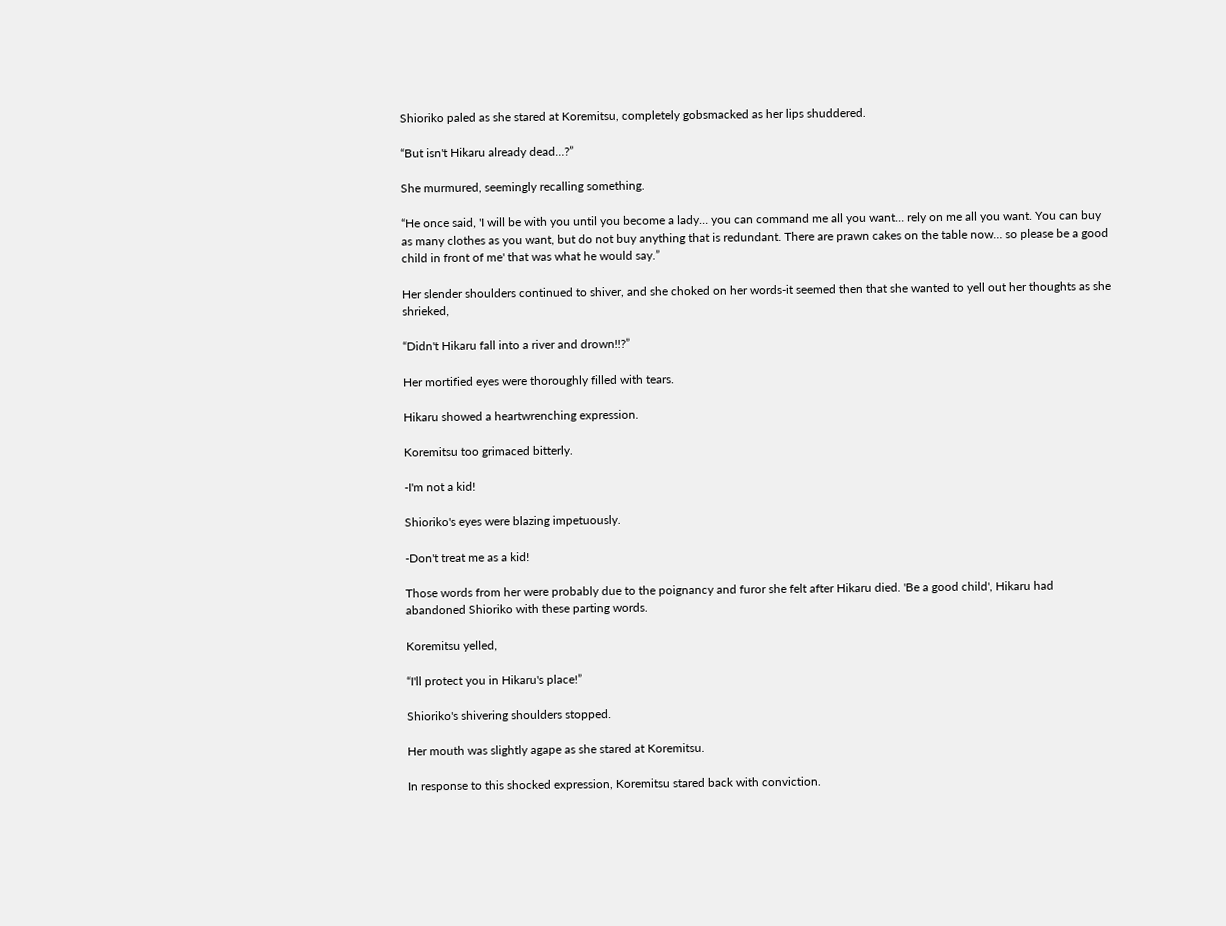Shioriko paled as she stared at Koremitsu, completely gobsmacked as her lips shuddered.

“But isn't Hikaru already dead…?”

She murmured, seemingly recalling something.

“He once said, 'I will be with you until you become a lady… you can command me all you want… rely on me all you want. You can buy as many clothes as you want, but do not buy anything that is redundant. There are prawn cakes on the table now… so please be a good child in front of me' that was what he would say.”

Her slender shoulders continued to shiver, and she choked on her words-it seemed then that she wanted to yell out her thoughts as she shrieked,

“Didn't Hikaru fall into a river and drown!!?”

Her mortified eyes were thoroughly filled with tears.

Hikaru showed a heartwrenching expression.

Koremitsu too grimaced bitterly.

-I'm not a kid!

Shioriko's eyes were blazing impetuously.

-Don't treat me as a kid!

Those words from her were probably due to the poignancy and furor she felt after Hikaru died. 'Be a good child', Hikaru had abandoned Shioriko with these parting words.

Koremitsu yelled,

“I'll protect you in Hikaru's place!”

Shioriko's shivering shoulders stopped.

Her mouth was slightly agape as she stared at Koremitsu.

In response to this shocked expression, Koremitsu stared back with conviction.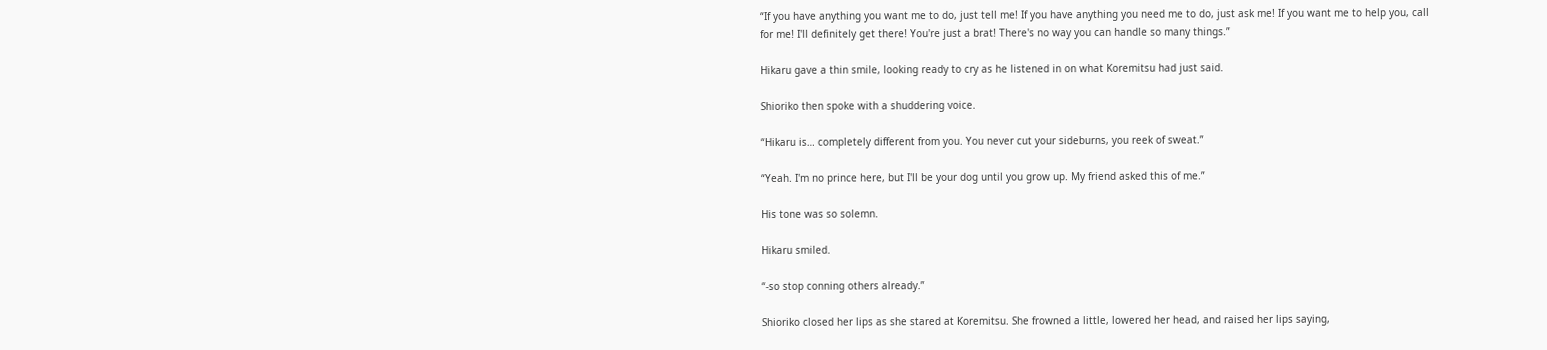“If you have anything you want me to do, just tell me! If you have anything you need me to do, just ask me! If you want me to help you, call for me! I'll definitely get there! You're just a brat! There's no way you can handle so many things.”

Hikaru gave a thin smile, looking ready to cry as he listened in on what Koremitsu had just said.

Shioriko then spoke with a shuddering voice.

“Hikaru is… completely different from you. You never cut your sideburns, you reek of sweat.”

“Yeah. I'm no prince here, but I'll be your dog until you grow up. My friend asked this of me.”

His tone was so solemn.

Hikaru smiled.

“-so stop conning others already.”

Shioriko closed her lips as she stared at Koremitsu. She frowned a little, lowered her head, and raised her lips saying,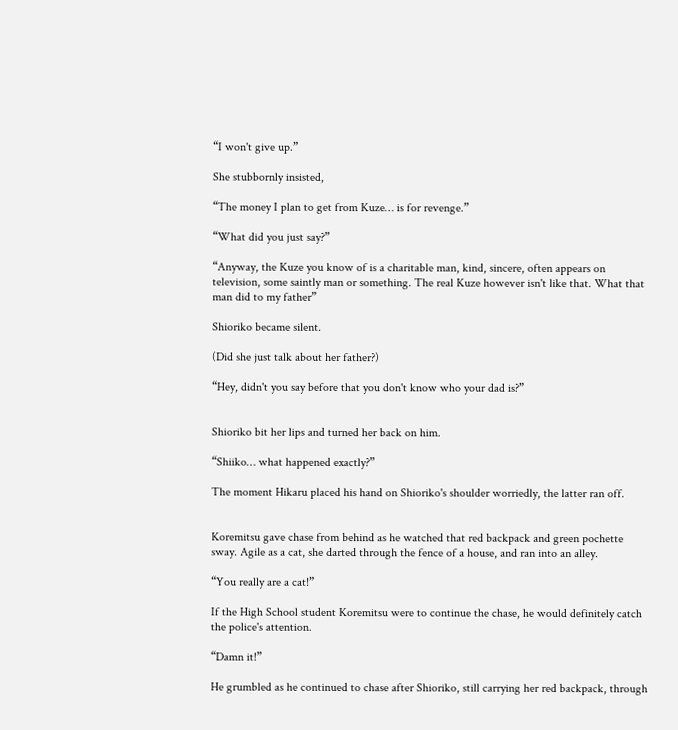“I won't give up.”

She stubbornly insisted,

“The money I plan to get from Kuze… is for revenge.”

“What did you just say?”

“Anyway, the Kuze you know of is a charitable man, kind, sincere, often appears on television, some saintly man or something. The real Kuze however isn't like that. What that man did to my father”

Shioriko became silent.

(Did she just talk about her father?)

“Hey, didn't you say before that you don't know who your dad is?”


Shioriko bit her lips and turned her back on him.

“Shiiko… what happened exactly?”

The moment Hikaru placed his hand on Shioriko's shoulder worriedly, the latter ran off.


Koremitsu gave chase from behind as he watched that red backpack and green pochette sway. Agile as a cat, she darted through the fence of a house, and ran into an alley.

“You really are a cat!”

If the High School student Koremitsu were to continue the chase, he would definitely catch the police's attention.

“Damn it!”

He grumbled as he continued to chase after Shioriko, still carrying her red backpack, through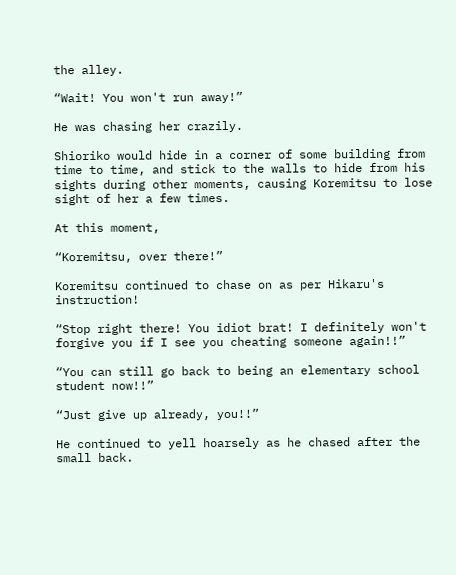the alley.

“Wait! You won't run away!”

He was chasing her crazily.

Shioriko would hide in a corner of some building from time to time, and stick to the walls to hide from his sights during other moments, causing Koremitsu to lose sight of her a few times.

At this moment,

“Koremitsu, over there!”

Koremitsu continued to chase on as per Hikaru's instruction!

“Stop right there! You idiot brat! I definitely won't forgive you if I see you cheating someone again!!”

“You can still go back to being an elementary school student now!!”

“Just give up already, you!!”

He continued to yell hoarsely as he chased after the small back.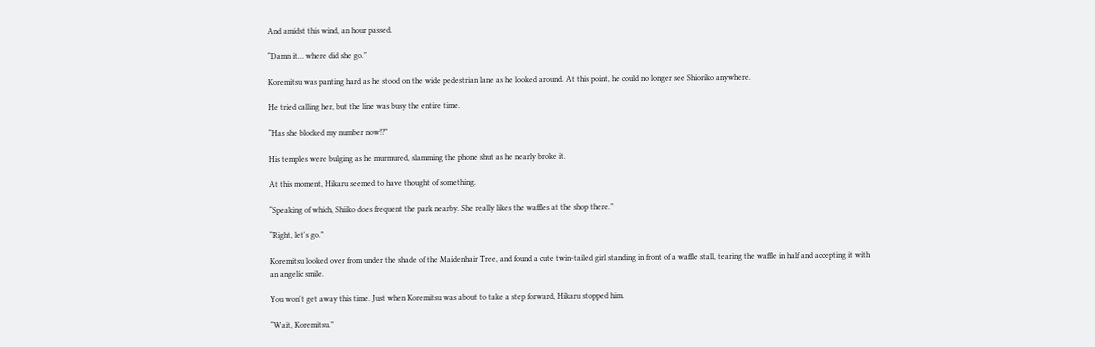And amidst this wind, an hour passed.

“Damn it… where did she go.”

Koremitsu was panting hard as he stood on the wide pedestrian lane as he looked around. At this point, he could no longer see Shioriko anywhere.

He tried calling her, but the line was busy the entire time.

“Has she blocked my number now!?”

His temples were bulging as he murmured, slamming the phone shut as he nearly broke it.

At this moment, Hikaru seemed to have thought of something.

“Speaking of which, Shiiko does frequent the park nearby. She really likes the waffles at the shop there.”

“Right, let's go.”

Koremitsu looked over from under the shade of the Maidenhair Tree, and found a cute twin-tailed girl standing in front of a waffle stall, tearing the waffle in half and accepting it with an angelic smile.

You won't get away this time. Just when Koremitsu was about to take a step forward, Hikaru stopped him.

“Wait, Koremitsu.”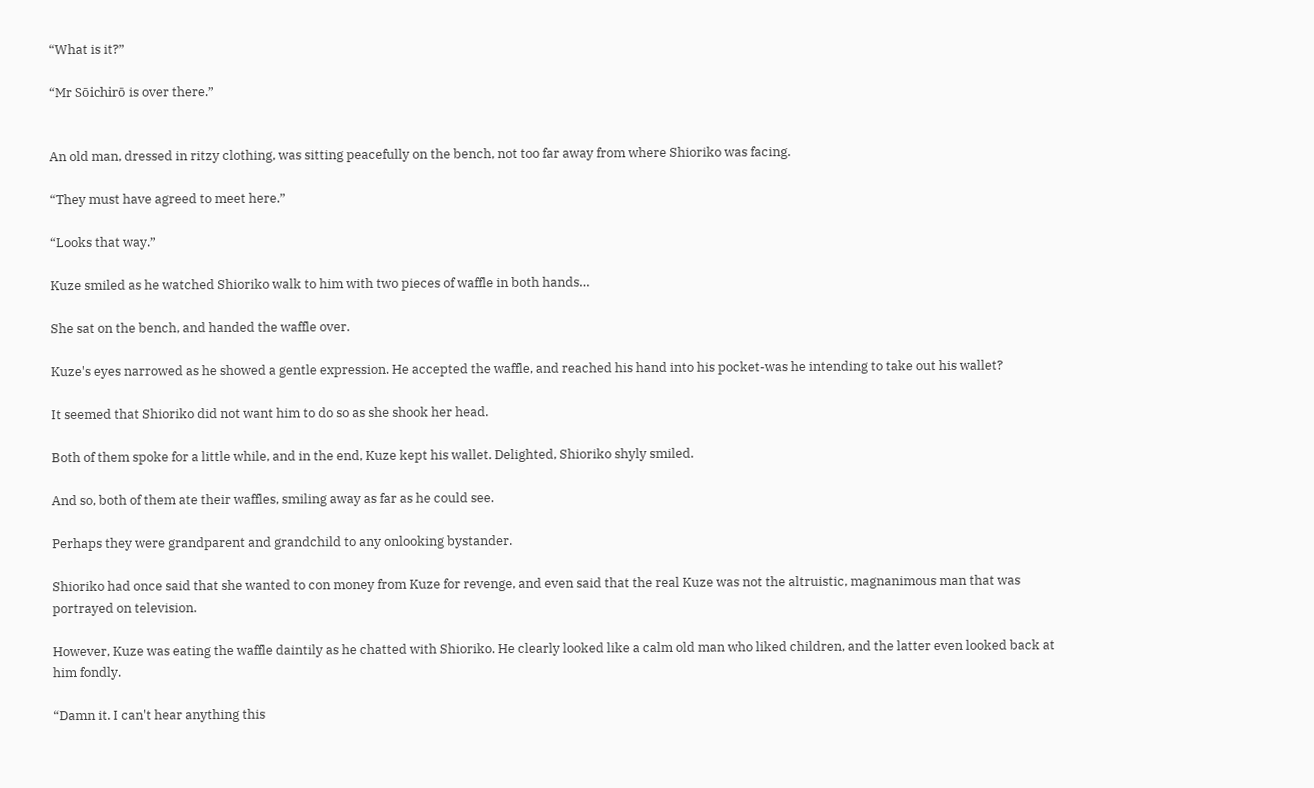“What is it?”

“Mr Sōichirō is over there.”


An old man, dressed in ritzy clothing, was sitting peacefully on the bench, not too far away from where Shioriko was facing.

“They must have agreed to meet here.”

“Looks that way.”

Kuze smiled as he watched Shioriko walk to him with two pieces of waffle in both hands…

She sat on the bench, and handed the waffle over.

Kuze's eyes narrowed as he showed a gentle expression. He accepted the waffle, and reached his hand into his pocket-was he intending to take out his wallet?

It seemed that Shioriko did not want him to do so as she shook her head.

Both of them spoke for a little while, and in the end, Kuze kept his wallet. Delighted, Shioriko shyly smiled.

And so, both of them ate their waffles, smiling away as far as he could see.

Perhaps they were grandparent and grandchild to any onlooking bystander.

Shioriko had once said that she wanted to con money from Kuze for revenge, and even said that the real Kuze was not the altruistic, magnanimous man that was portrayed on television.

However, Kuze was eating the waffle daintily as he chatted with Shioriko. He clearly looked like a calm old man who liked children, and the latter even looked back at him fondly.

“Damn it. I can't hear anything this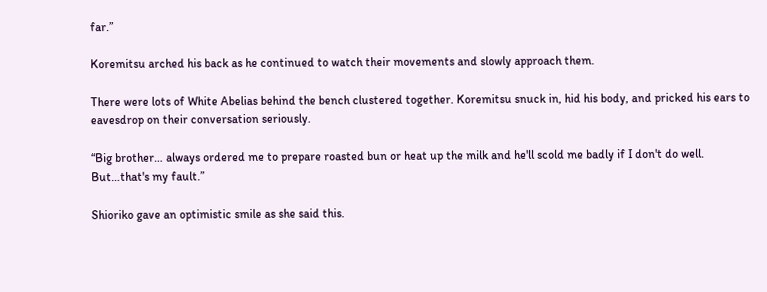far.”

Koremitsu arched his back as he continued to watch their movements and slowly approach them.

There were lots of White Abelias behind the bench clustered together. Koremitsu snuck in, hid his body, and pricked his ears to eavesdrop on their conversation seriously.

“Big brother… always ordered me to prepare roasted bun or heat up the milk and he'll scold me badly if I don't do well. But…that's my fault.”

Shioriko gave an optimistic smile as she said this.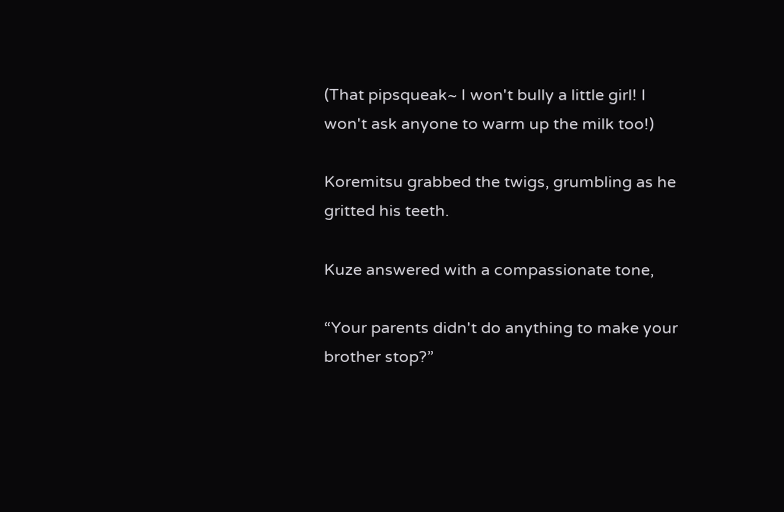(That pipsqueak~ I won't bully a little girl! I won't ask anyone to warm up the milk too!)

Koremitsu grabbed the twigs, grumbling as he gritted his teeth.

Kuze answered with a compassionate tone,

“Your parents didn't do anything to make your brother stop?”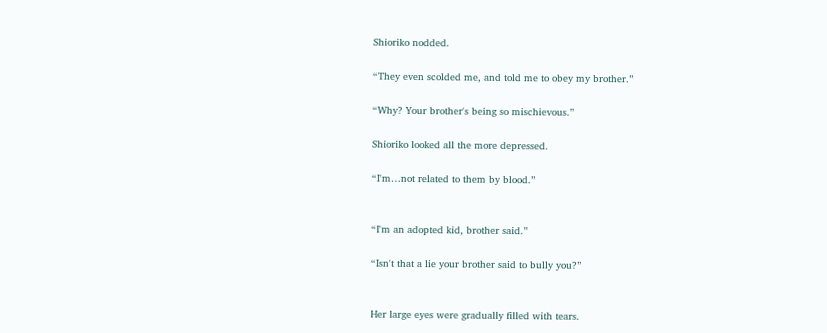Shioriko nodded.

“They even scolded me, and told me to obey my brother.”

“Why? Your brother's being so mischievous.”

Shioriko looked all the more depressed.

“I'm…not related to them by blood.”


“I'm an adopted kid, brother said.”

“Isn't that a lie your brother said to bully you?”


Her large eyes were gradually filled with tears.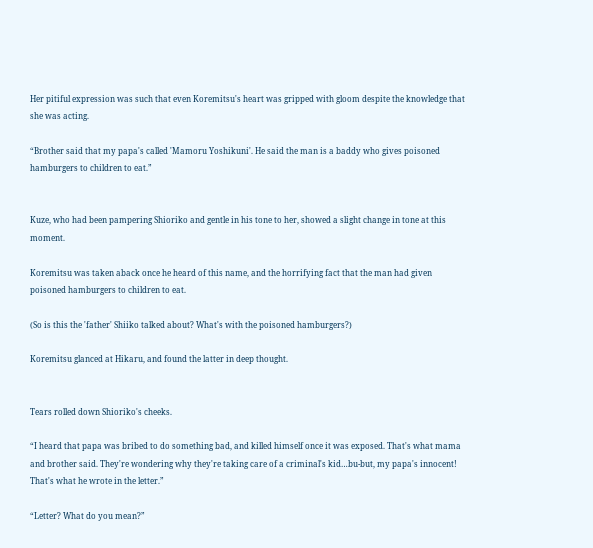Her pitiful expression was such that even Koremitsu's heart was gripped with gloom despite the knowledge that she was acting.

“Brother said that my papa's called 'Mamoru Yoshikuni'. He said the man is a baddy who gives poisoned hamburgers to children to eat.”


Kuze, who had been pampering Shioriko and gentle in his tone to her, showed a slight change in tone at this moment.

Koremitsu was taken aback once he heard of this name, and the horrifying fact that the man had given poisoned hamburgers to children to eat.

(So is this the 'father' Shiiko talked about? What's with the poisoned hamburgers?)

Koremitsu glanced at Hikaru, and found the latter in deep thought.


Tears rolled down Shioriko's cheeks.

“I heard that papa was bribed to do something bad, and killed himself once it was exposed. That's what mama and brother said. They're wondering why they're taking care of a criminal's kid…bu-but, my papa's innocent! That's what he wrote in the letter.”

“Letter? What do you mean?”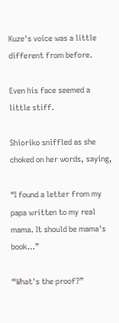Kuze's voice was a little different from before.

Even his face seemed a little stiff.

Shioriko sniffled as she choked on her words, saying,

“I found a letter from my papa written to my real mama. It should be mama's book…”

“What's the proof?”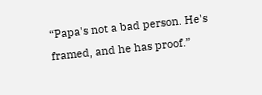“Papa's not a bad person. He's framed, and he has proof.”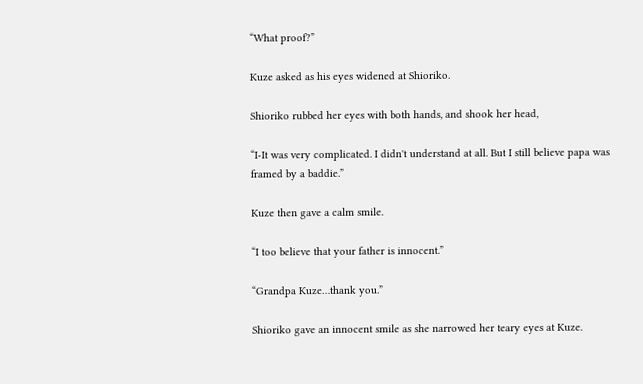“What proof?”

Kuze asked as his eyes widened at Shioriko.

Shioriko rubbed her eyes with both hands, and shook her head,

“I-It was very complicated. I didn't understand at all. But I still believe papa was framed by a baddie.”

Kuze then gave a calm smile.

“I too believe that your father is innocent.”

“Grandpa Kuze…thank you.”

Shioriko gave an innocent smile as she narrowed her teary eyes at Kuze.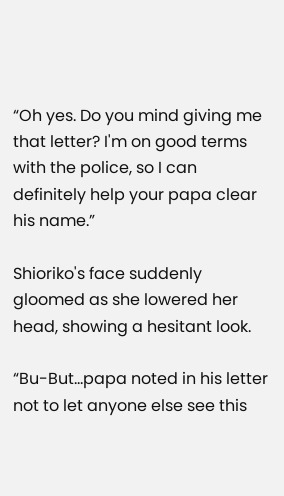“Oh yes. Do you mind giving me that letter? I'm on good terms with the police, so I can definitely help your papa clear his name.”

Shioriko's face suddenly gloomed as she lowered her head, showing a hesitant look.

“Bu-But…papa noted in his letter not to let anyone else see this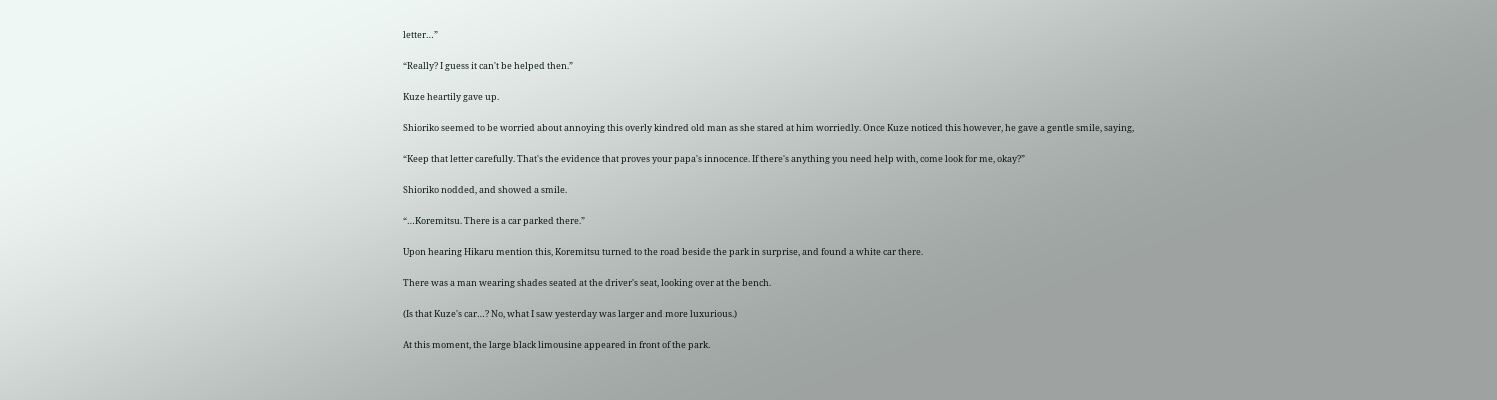letter…”

“Really? I guess it can't be helped then.”

Kuze heartily gave up.

Shioriko seemed to be worried about annoying this overly kindred old man as she stared at him worriedly. Once Kuze noticed this however, he gave a gentle smile, saying,

“Keep that letter carefully. That's the evidence that proves your papa's innocence. If there's anything you need help with, come look for me, okay?”

Shioriko nodded, and showed a smile.

“…Koremitsu. There is a car parked there.”

Upon hearing Hikaru mention this, Koremitsu turned to the road beside the park in surprise, and found a white car there.

There was a man wearing shades seated at the driver's seat, looking over at the bench.

(Is that Kuze's car…? No, what I saw yesterday was larger and more luxurious.)

At this moment, the large black limousine appeared in front of the park.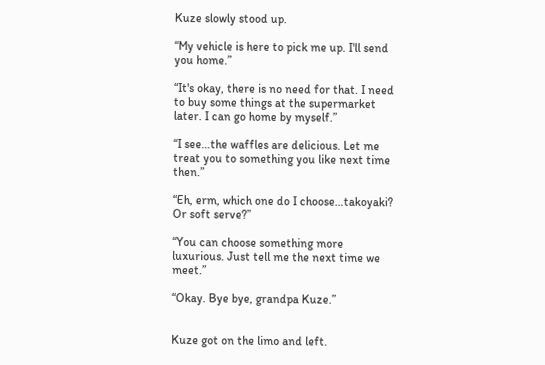Kuze slowly stood up.

“My vehicle is here to pick me up. I'll send you home.”

“It's okay, there is no need for that. I need to buy some things at the supermarket later. I can go home by myself.”

“I see…the waffles are delicious. Let me treat you to something you like next time then.”

“Eh, erm, which one do I choose…takoyaki? Or soft serve?”

“You can choose something more luxurious. Just tell me the next time we meet.”

“Okay. Bye bye, grandpa Kuze.”


Kuze got on the limo and left.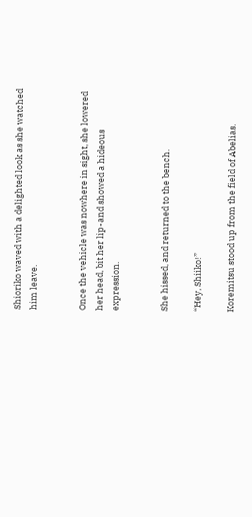Shioriko waved with a delighted look as she watched him leave.


Once the vehicle was nowhere in sight, she lowered her head, bit her lip-and showed a hideous expression.


She hissed, and returned to the bench.

“Hey, Shiiko!”

Koremitsu stood up from the field of Abelias.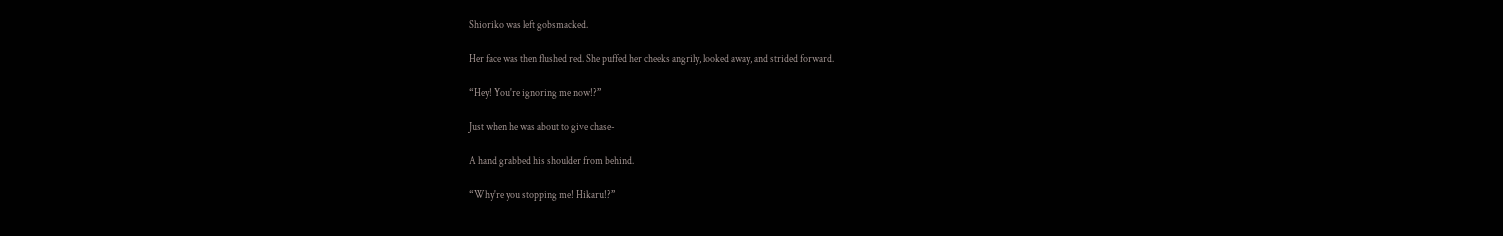Shioriko was left gobsmacked.

Her face was then flushed red. She puffed her cheeks angrily, looked away, and strided forward.

“Hey! You're ignoring me now!?”

Just when he was about to give chase-

A hand grabbed his shoulder from behind.

“Why're you stopping me! Hikaru!?”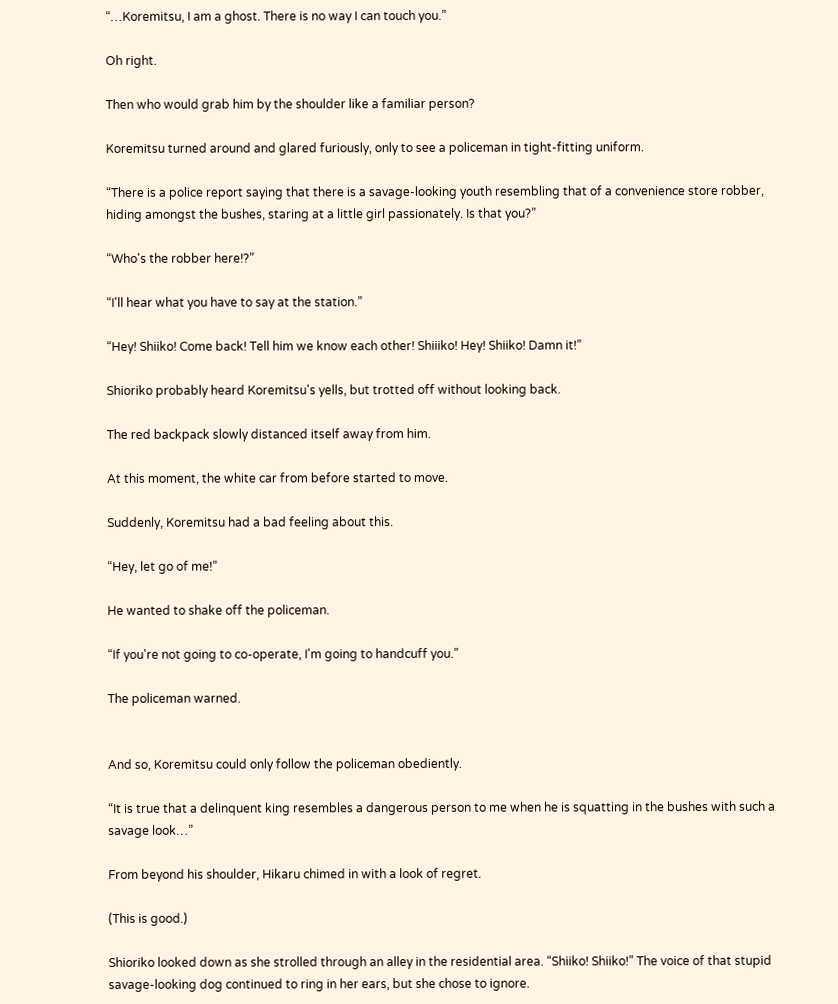“…Koremitsu, I am a ghost. There is no way I can touch you.”

Oh right.

Then who would grab him by the shoulder like a familiar person?

Koremitsu turned around and glared furiously, only to see a policeman in tight-fitting uniform.

“There is a police report saying that there is a savage-looking youth resembling that of a convenience store robber, hiding amongst the bushes, staring at a little girl passionately. Is that you?”

“Who's the robber here!?”

“I'll hear what you have to say at the station.”

“Hey! Shiiko! Come back! Tell him we know each other! Shiiiko! Hey! Shiiko! Damn it!”

Shioriko probably heard Koremitsu's yells, but trotted off without looking back.

The red backpack slowly distanced itself away from him.

At this moment, the white car from before started to move.

Suddenly, Koremitsu had a bad feeling about this.

“Hey, let go of me!”

He wanted to shake off the policeman.

“If you're not going to co-operate, I'm going to handcuff you.”

The policeman warned.


And so, Koremitsu could only follow the policeman obediently.

“It is true that a delinquent king resembles a dangerous person to me when he is squatting in the bushes with such a savage look…”

From beyond his shoulder, Hikaru chimed in with a look of regret.

(This is good.)

Shioriko looked down as she strolled through an alley in the residential area. “Shiiko! Shiiko!” The voice of that stupid savage-looking dog continued to ring in her ears, but she chose to ignore.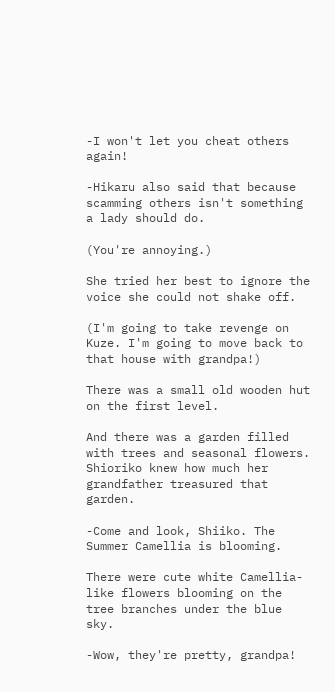-I won't let you cheat others again!

-Hikaru also said that because scamming others isn't something a lady should do.

(You're annoying.)

She tried her best to ignore the voice she could not shake off.

(I'm going to take revenge on Kuze. I'm going to move back to that house with grandpa!)

There was a small old wooden hut on the first level.

And there was a garden filled with trees and seasonal flowers. Shioriko knew how much her grandfather treasured that garden.

-Come and look, Shiiko. The Summer Camellia is blooming.

There were cute white Camellia-like flowers blooming on the tree branches under the blue sky.

-Wow, they're pretty, grandpa!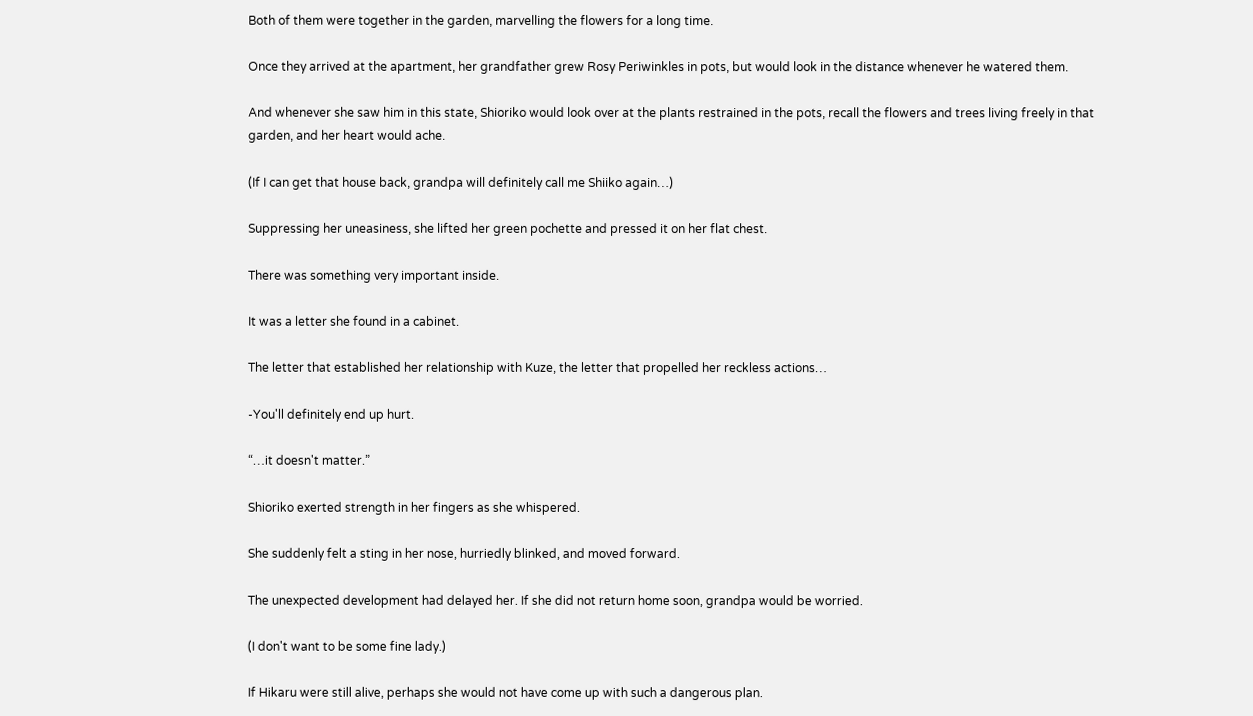Both of them were together in the garden, marvelling the flowers for a long time.

Once they arrived at the apartment, her grandfather grew Rosy Periwinkles in pots, but would look in the distance whenever he watered them.

And whenever she saw him in this state, Shioriko would look over at the plants restrained in the pots, recall the flowers and trees living freely in that garden, and her heart would ache.

(If I can get that house back, grandpa will definitely call me Shiiko again…)

Suppressing her uneasiness, she lifted her green pochette and pressed it on her flat chest.

There was something very important inside.

It was a letter she found in a cabinet.

The letter that established her relationship with Kuze, the letter that propelled her reckless actions…

-You'll definitely end up hurt.

“…it doesn't matter.”

Shioriko exerted strength in her fingers as she whispered.

She suddenly felt a sting in her nose, hurriedly blinked, and moved forward.

The unexpected development had delayed her. If she did not return home soon, grandpa would be worried.

(I don't want to be some fine lady.)

If Hikaru were still alive, perhaps she would not have come up with such a dangerous plan.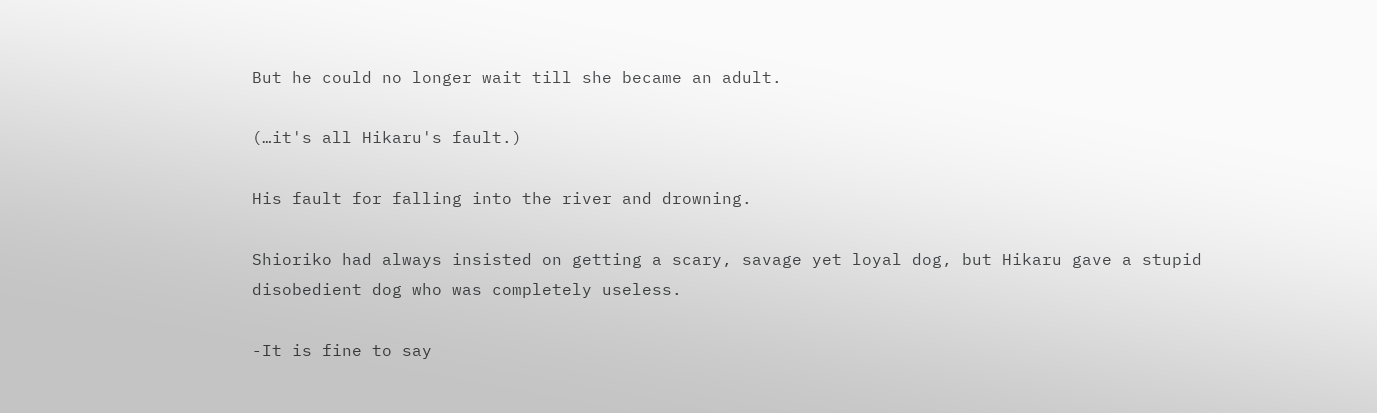But he could no longer wait till she became an adult.

(…it's all Hikaru's fault.)

His fault for falling into the river and drowning.

Shioriko had always insisted on getting a scary, savage yet loyal dog, but Hikaru gave a stupid disobedient dog who was completely useless.

-It is fine to say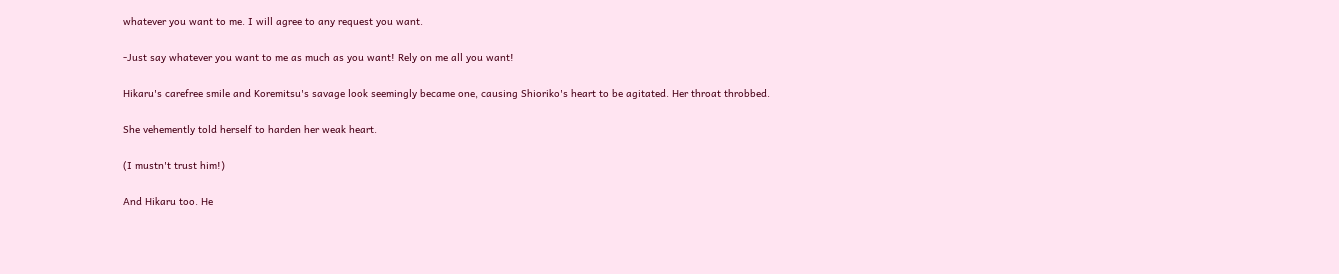whatever you want to me. I will agree to any request you want.

-Just say whatever you want to me as much as you want! Rely on me all you want!

Hikaru's carefree smile and Koremitsu's savage look seemingly became one, causing Shioriko's heart to be agitated. Her throat throbbed.

She vehemently told herself to harden her weak heart.

(I mustn't trust him!)

And Hikaru too. He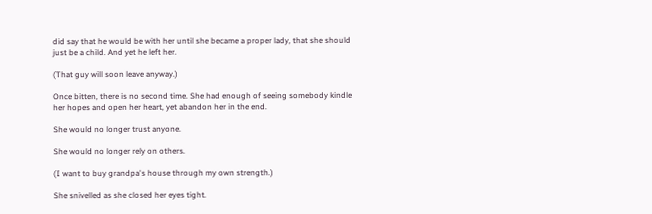did say that he would be with her until she became a proper lady, that she should just be a child. And yet he left her.

(That guy will soon leave anyway.)

Once bitten, there is no second time. She had enough of seeing somebody kindle her hopes and open her heart, yet abandon her in the end.

She would no longer trust anyone.

She would no longer rely on others.

(I want to buy grandpa's house through my own strength.)

She snivelled as she closed her eyes tight.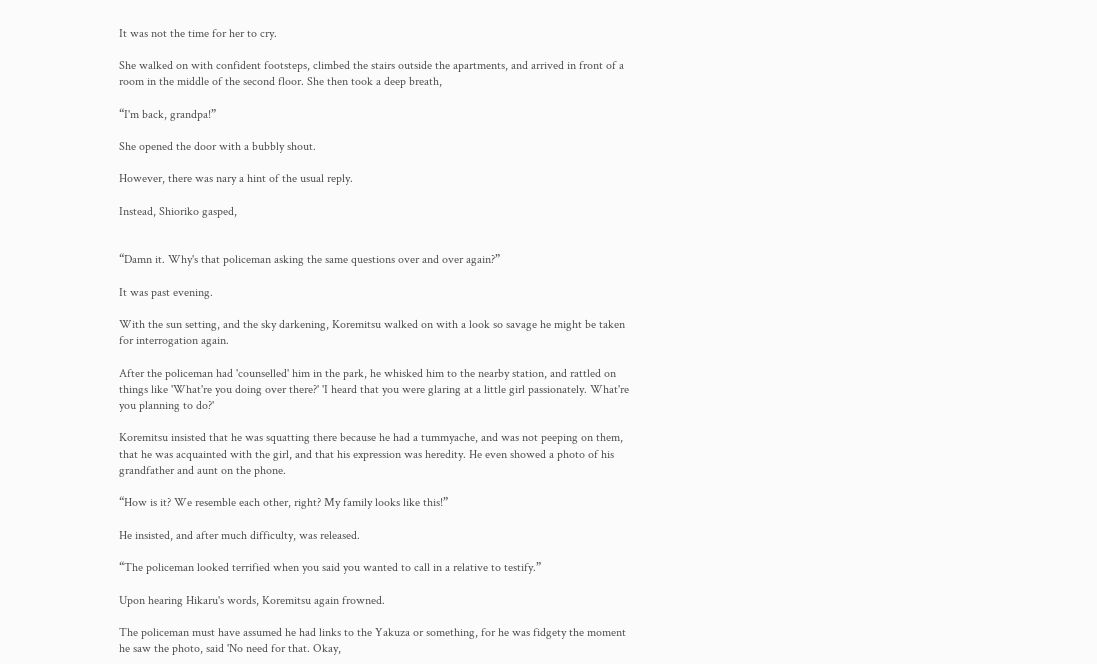It was not the time for her to cry.

She walked on with confident footsteps, climbed the stairs outside the apartments, and arrived in front of a room in the middle of the second floor. She then took a deep breath,

“I'm back, grandpa!”

She opened the door with a bubbly shout.

However, there was nary a hint of the usual reply.

Instead, Shioriko gasped,


“Damn it. Why's that policeman asking the same questions over and over again?”

It was past evening.

With the sun setting, and the sky darkening, Koremitsu walked on with a look so savage he might be taken for interrogation again.

After the policeman had 'counselled' him in the park, he whisked him to the nearby station, and rattled on things like 'What're you doing over there?' 'I heard that you were glaring at a little girl passionately. What're you planning to do?'

Koremitsu insisted that he was squatting there because he had a tummyache, and was not peeping on them, that he was acquainted with the girl, and that his expression was heredity. He even showed a photo of his grandfather and aunt on the phone.

“How is it? We resemble each other, right? My family looks like this!”

He insisted, and after much difficulty, was released.

“The policeman looked terrified when you said you wanted to call in a relative to testify.”

Upon hearing Hikaru's words, Koremitsu again frowned.

The policeman must have assumed he had links to the Yakuza or something, for he was fidgety the moment he saw the photo, said 'No need for that. Okay,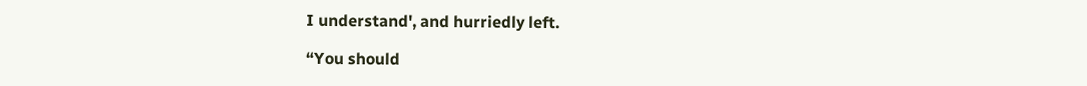I understand', and hurriedly left.

“You should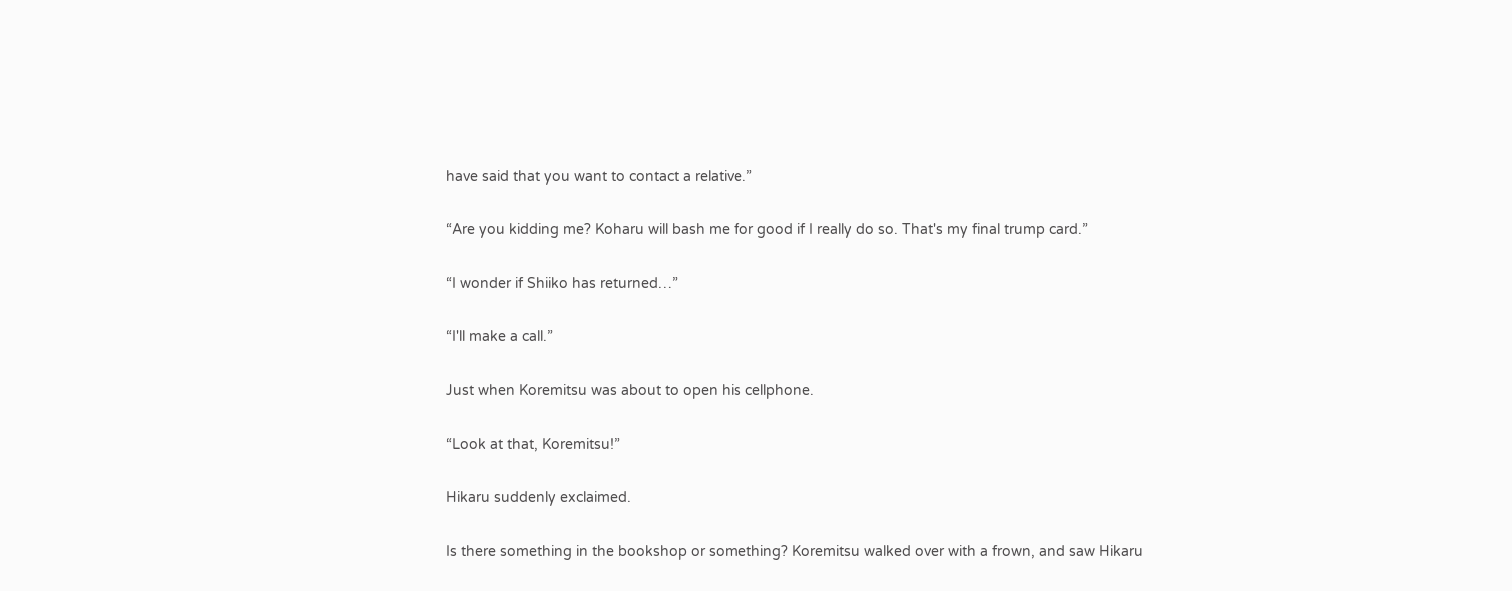have said that you want to contact a relative.”

“Are you kidding me? Koharu will bash me for good if I really do so. That's my final trump card.”

“I wonder if Shiiko has returned…”

“I'll make a call.”

Just when Koremitsu was about to open his cellphone.

“Look at that, Koremitsu!”

Hikaru suddenly exclaimed.

Is there something in the bookshop or something? Koremitsu walked over with a frown, and saw Hikaru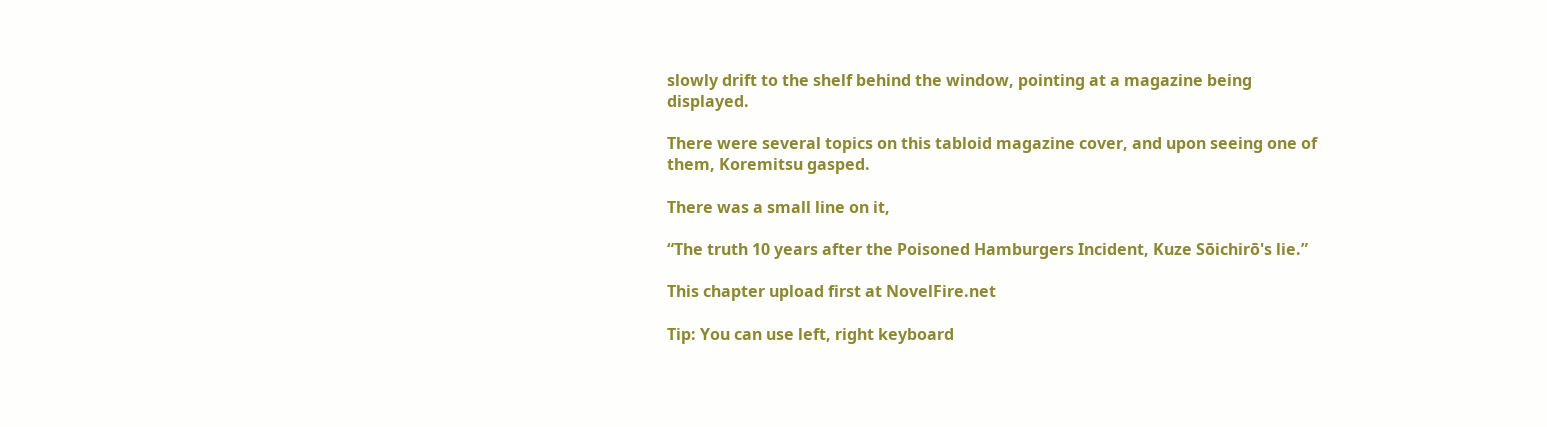slowly drift to the shelf behind the window, pointing at a magazine being displayed.

There were several topics on this tabloid magazine cover, and upon seeing one of them, Koremitsu gasped.

There was a small line on it,

“The truth 10 years after the Poisoned Hamburgers Incident, Kuze Sōichirō's lie.”

This chapter upload first at NovelFire.net

Tip: You can use left, right keyboard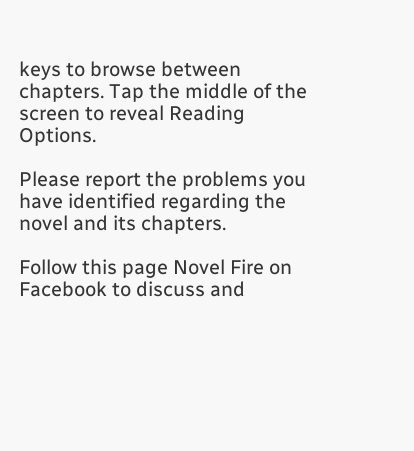keys to browse between chapters. Tap the middle of the screen to reveal Reading Options.

Please report the problems you have identified regarding the novel and its chapters.

Follow this page Novel Fire on Facebook to discuss and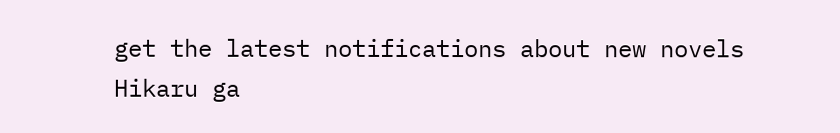get the latest notifications about new novels
Hikaru ga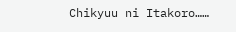Chikyuu ni Itakoro……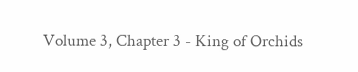Volume 3, Chapter 3 - King of Orchids